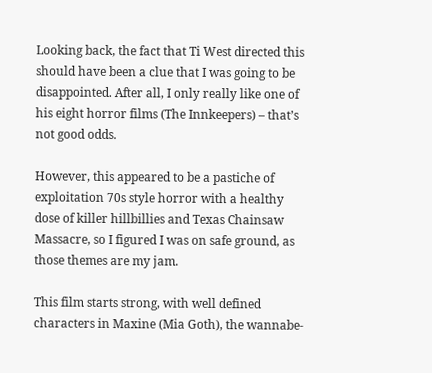Looking back, the fact that Ti West directed this should have been a clue that I was going to be disappointed. After all, I only really like one of his eight horror films (The Innkeepers) – that’s not good odds.

However, this appeared to be a pastiche of exploitation 70s style horror with a healthy dose of killer hillbillies and Texas Chainsaw Massacre, so I figured I was on safe ground, as those themes are my jam.

This film starts strong, with well defined characters in Maxine (Mia Goth), the wannabe-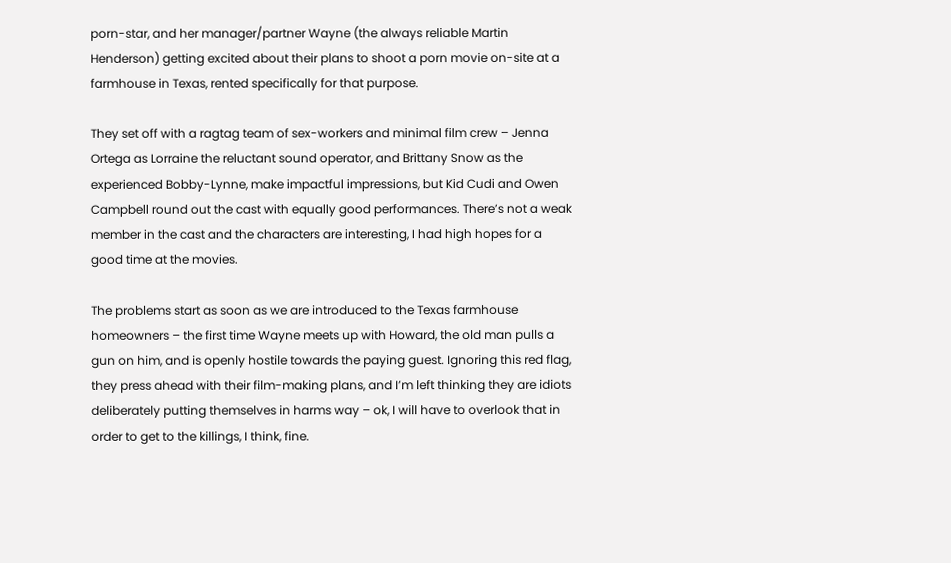porn-star, and her manager/partner Wayne (the always reliable Martin Henderson) getting excited about their plans to shoot a porn movie on-site at a farmhouse in Texas, rented specifically for that purpose.

They set off with a ragtag team of sex-workers and minimal film crew – Jenna Ortega as Lorraine the reluctant sound operator, and Brittany Snow as the experienced Bobby-Lynne, make impactful impressions, but Kid Cudi and Owen Campbell round out the cast with equally good performances. There’s not a weak member in the cast and the characters are interesting, I had high hopes for a good time at the movies.

The problems start as soon as we are introduced to the Texas farmhouse homeowners – the first time Wayne meets up with Howard, the old man pulls a gun on him, and is openly hostile towards the paying guest. Ignoring this red flag, they press ahead with their film-making plans, and I’m left thinking they are idiots deliberately putting themselves in harms way – ok, I will have to overlook that in order to get to the killings, I think, fine.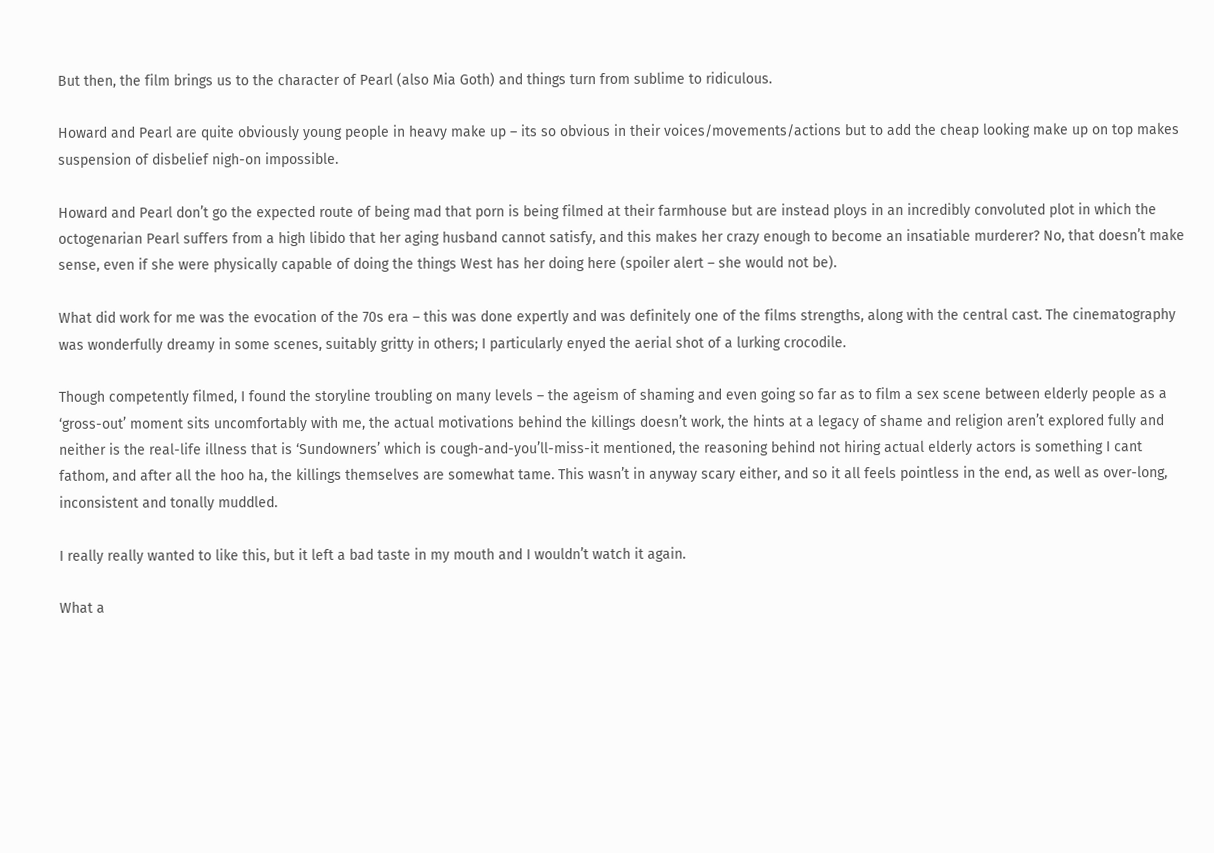But then, the film brings us to the character of Pearl (also Mia Goth) and things turn from sublime to ridiculous.

Howard and Pearl are quite obviously young people in heavy make up – its so obvious in their voices/movements/actions but to add the cheap looking make up on top makes suspension of disbelief nigh-on impossible.

Howard and Pearl don’t go the expected route of being mad that porn is being filmed at their farmhouse but are instead ploys in an incredibly convoluted plot in which the octogenarian Pearl suffers from a high libido that her aging husband cannot satisfy, and this makes her crazy enough to become an insatiable murderer? No, that doesn’t make sense, even if she were physically capable of doing the things West has her doing here (spoiler alert – she would not be).

What did work for me was the evocation of the 70s era – this was done expertly and was definitely one of the films strengths, along with the central cast. The cinematography was wonderfully dreamy in some scenes, suitably gritty in others; I particularly enyed the aerial shot of a lurking crocodile.

Though competently filmed, I found the storyline troubling on many levels – the ageism of shaming and even going so far as to film a sex scene between elderly people as a ‘gross-out’ moment sits uncomfortably with me, the actual motivations behind the killings doesn’t work, the hints at a legacy of shame and religion aren’t explored fully and neither is the real-life illness that is ‘Sundowners’ which is cough-and-you’ll-miss-it mentioned, the reasoning behind not hiring actual elderly actors is something I cant fathom, and after all the hoo ha, the killings themselves are somewhat tame. This wasn’t in anyway scary either, and so it all feels pointless in the end, as well as over-long, inconsistent and tonally muddled.

I really really wanted to like this, but it left a bad taste in my mouth and I wouldn’t watch it again.

What a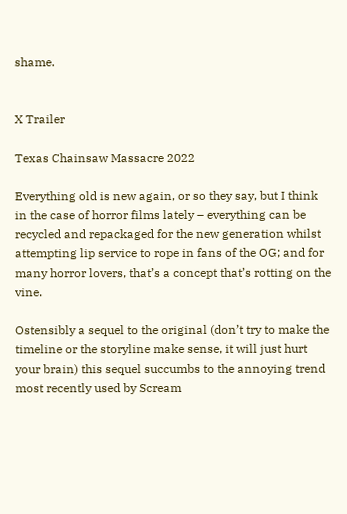shame.


X Trailer

Texas Chainsaw Massacre 2022

Everything old is new again, or so they say, but I think in the case of horror films lately – everything can be recycled and repackaged for the new generation whilst attempting lip service to rope in fans of the OG; and for many horror lovers, that’s a concept that’s rotting on the vine.

Ostensibly a sequel to the original (don’t try to make the timeline or the storyline make sense, it will just hurt your brain) this sequel succumbs to the annoying trend most recently used by Scream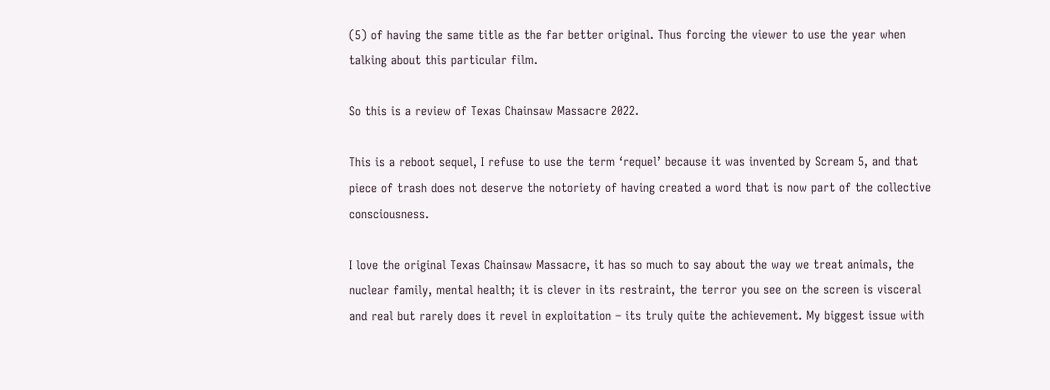(5) of having the same title as the far better original. Thus forcing the viewer to use the year when talking about this particular film.

So this is a review of Texas Chainsaw Massacre 2022.

This is a reboot sequel, I refuse to use the term ‘requel’ because it was invented by Scream 5, and that piece of trash does not deserve the notoriety of having created a word that is now part of the collective consciousness.

I love the original Texas Chainsaw Massacre, it has so much to say about the way we treat animals, the nuclear family, mental health; it is clever in its restraint, the terror you see on the screen is visceral and real but rarely does it revel in exploitation – its truly quite the achievement. My biggest issue with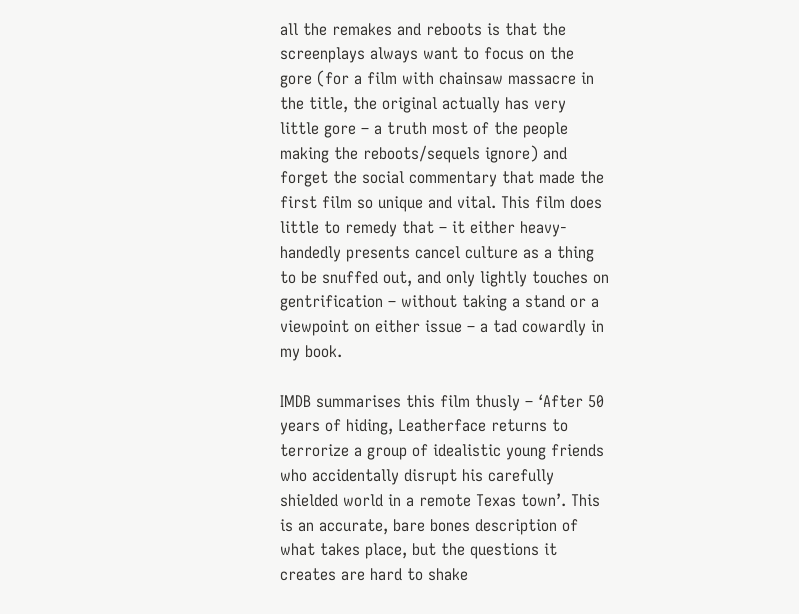all the remakes and reboots is that the screenplays always want to focus on the gore (for a film with chainsaw massacre in the title, the original actually has very little gore – a truth most of the people making the reboots/sequels ignore) and forget the social commentary that made the first film so unique and vital. This film does little to remedy that – it either heavy-handedly presents cancel culture as a thing to be snuffed out, and only lightly touches on gentrification – without taking a stand or a viewpoint on either issue – a tad cowardly in my book.

IMDB summarises this film thusly – ‘After 50 years of hiding, Leatherface returns to terrorize a group of idealistic young friends who accidentally disrupt his carefully shielded world in a remote Texas town’. This is an accurate, bare bones description of what takes place, but the questions it creates are hard to shake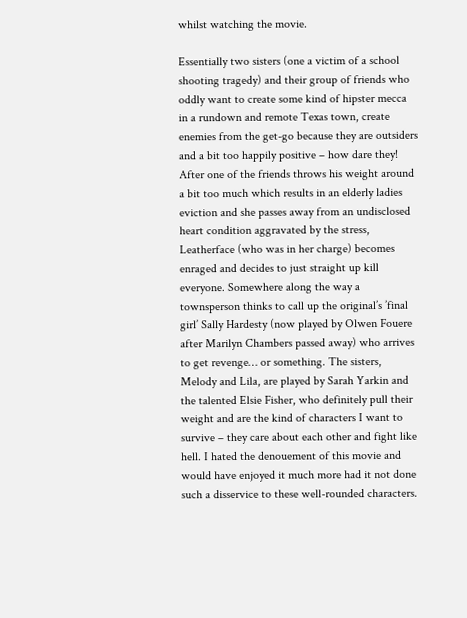whilst watching the movie.

Essentially two sisters (one a victim of a school shooting tragedy) and their group of friends who oddly want to create some kind of hipster mecca in a rundown and remote Texas town, create enemies from the get-go because they are outsiders and a bit too happily positive – how dare they! After one of the friends throws his weight around a bit too much which results in an elderly ladies eviction and she passes away from an undisclosed heart condition aggravated by the stress, Leatherface (who was in her charge) becomes enraged and decides to just straight up kill everyone. Somewhere along the way a townsperson thinks to call up the original’s ’final girl’ Sally Hardesty (now played by Olwen Fouere after Marilyn Chambers passed away) who arrives to get revenge… or something. The sisters, Melody and Lila, are played by Sarah Yarkin and the talented Elsie Fisher, who definitely pull their weight and are the kind of characters I want to survive – they care about each other and fight like hell. I hated the denouement of this movie and would have enjoyed it much more had it not done such a disservice to these well-rounded characters.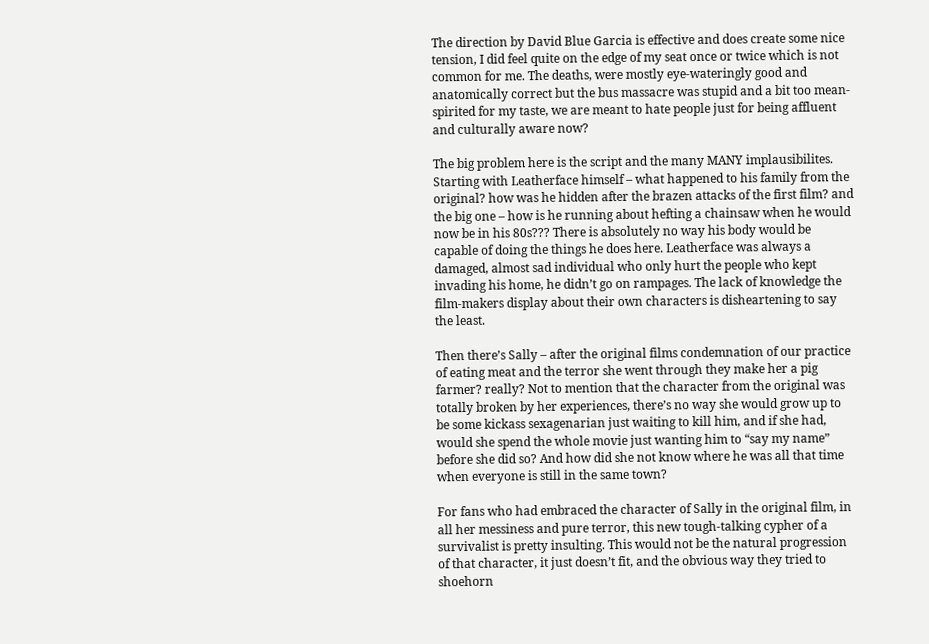The direction by David Blue Garcia is effective and does create some nice tension, I did feel quite on the edge of my seat once or twice which is not common for me. The deaths, were mostly eye-wateringly good and anatomically correct but the bus massacre was stupid and a bit too mean-spirited for my taste, we are meant to hate people just for being affluent and culturally aware now?

The big problem here is the script and the many MANY implausibilites. Starting with Leatherface himself – what happened to his family from the original? how was he hidden after the brazen attacks of the first film? and the big one – how is he running about hefting a chainsaw when he would now be in his 80s??? There is absolutely no way his body would be capable of doing the things he does here. Leatherface was always a damaged, almost sad individual who only hurt the people who kept invading his home, he didn’t go on rampages. The lack of knowledge the film-makers display about their own characters is disheartening to say the least.

Then there’s Sally – after the original films condemnation of our practice of eating meat and the terror she went through they make her a pig farmer? really? Not to mention that the character from the original was totally broken by her experiences, there’s no way she would grow up to be some kickass sexagenarian just waiting to kill him, and if she had, would she spend the whole movie just wanting him to “say my name” before she did so? And how did she not know where he was all that time when everyone is still in the same town?

For fans who had embraced the character of Sally in the original film, in all her messiness and pure terror, this new tough-talking cypher of a survivalist is pretty insulting. This would not be the natural progression of that character, it just doesn’t fit, and the obvious way they tried to shoehorn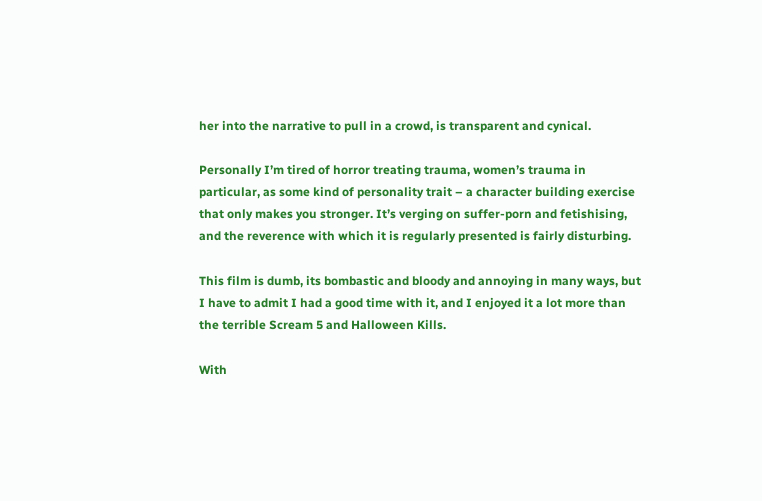her into the narrative to pull in a crowd, is transparent and cynical.

Personally I’m tired of horror treating trauma, women’s trauma in particular, as some kind of personality trait – a character building exercise that only makes you stronger. It’s verging on suffer-porn and fetishising, and the reverence with which it is regularly presented is fairly disturbing.

This film is dumb, its bombastic and bloody and annoying in many ways, but I have to admit I had a good time with it, and I enjoyed it a lot more than the terrible Scream 5 and Halloween Kills.

With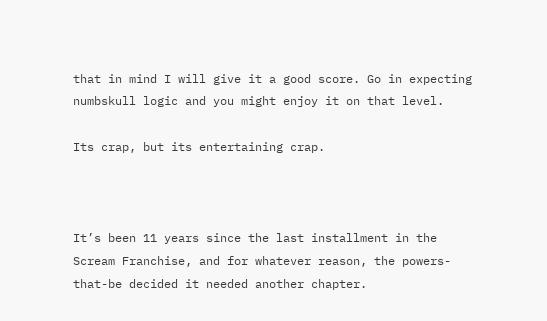that in mind I will give it a good score. Go in expecting numbskull logic and you might enjoy it on that level.

Its crap, but its entertaining crap.



It’s been 11 years since the last installment in the Scream Franchise, and for whatever reason, the powers-that-be decided it needed another chapter.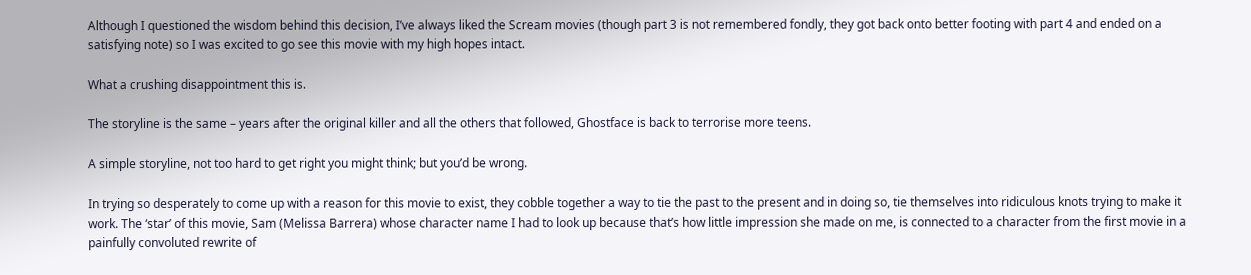Although I questioned the wisdom behind this decision, I’ve always liked the Scream movies (though part 3 is not remembered fondly, they got back onto better footing with part 4 and ended on a satisfying note) so I was excited to go see this movie with my high hopes intact.

What a crushing disappointment this is.

The storyline is the same – years after the original killer and all the others that followed, Ghostface is back to terrorise more teens.

A simple storyline, not too hard to get right you might think; but you’d be wrong.

In trying so desperately to come up with a reason for this movie to exist, they cobble together a way to tie the past to the present and in doing so, tie themselves into ridiculous knots trying to make it work. The ‘star’ of this movie, Sam (Melissa Barrera) whose character name I had to look up because that’s how little impression she made on me, is connected to a character from the first movie in a painfully convoluted rewrite of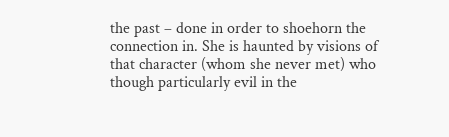the past – done in order to shoehorn the connection in. She is haunted by visions of that character (whom she never met) who though particularly evil in the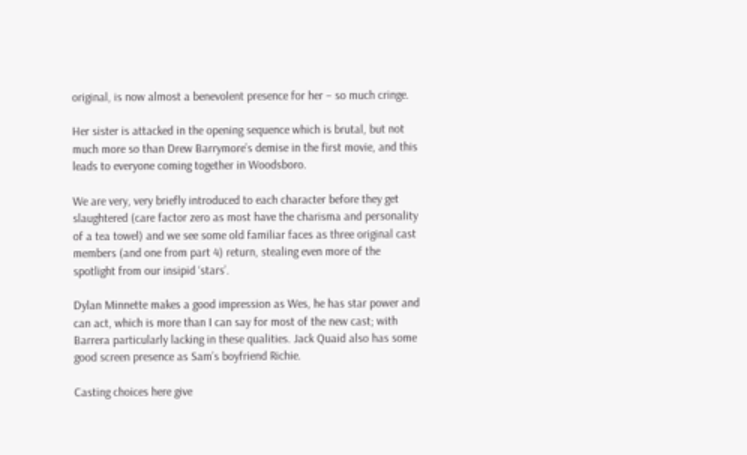original, is now almost a benevolent presence for her – so much cringe.

Her sister is attacked in the opening sequence which is brutal, but not much more so than Drew Barrymore’s demise in the first movie, and this leads to everyone coming together in Woodsboro.

We are very, very briefly introduced to each character before they get slaughtered (care factor zero as most have the charisma and personality of a tea towel) and we see some old familiar faces as three original cast members (and one from part 4) return, stealing even more of the spotlight from our insipid ‘stars’.

Dylan Minnette makes a good impression as Wes, he has star power and can act, which is more than I can say for most of the new cast; with Barrera particularly lacking in these qualities. Jack Quaid also has some good screen presence as Sam’s boyfriend Richie.

Casting choices here give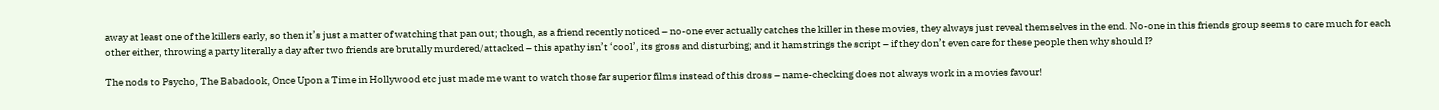away at least one of the killers early, so then it’s just a matter of watching that pan out; though, as a friend recently noticed – no-one ever actually catches the killer in these movies, they always just reveal themselves in the end. No-one in this friends group seems to care much for each other either, throwing a party literally a day after two friends are brutally murdered/attacked – this apathy isn’t ‘cool’, its gross and disturbing; and it hamstrings the script – if they don’t even care for these people then why should I?

The nods to Psycho, The Babadook, Once Upon a Time in Hollywood etc just made me want to watch those far superior films instead of this dross – name-checking does not always work in a movies favour!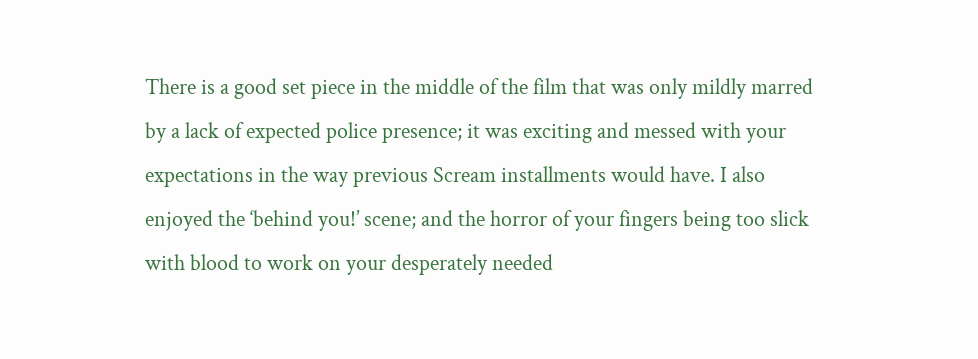There is a good set piece in the middle of the film that was only mildly marred by a lack of expected police presence; it was exciting and messed with your expectations in the way previous Scream installments would have. I also enjoyed the ‘behind you!’ scene; and the horror of your fingers being too slick with blood to work on your desperately needed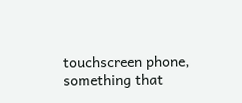touchscreen phone, something that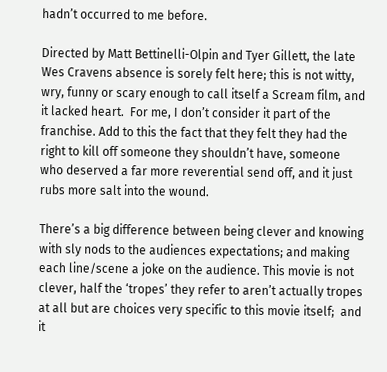hadn’t occurred to me before.

Directed by Matt Bettinelli-Olpin and Tyer Gillett, the late Wes Cravens absence is sorely felt here; this is not witty, wry, funny or scary enough to call itself a Scream film, and it lacked heart.  For me, I don’t consider it part of the franchise. Add to this the fact that they felt they had the right to kill off someone they shouldn’t have, someone who deserved a far more reverential send off, and it just rubs more salt into the wound.

There’s a big difference between being clever and knowing with sly nods to the audiences expectations; and making each line/scene a joke on the audience. This movie is not clever, half the ‘tropes’ they refer to aren’t actually tropes at all but are choices very specific to this movie itself;  and it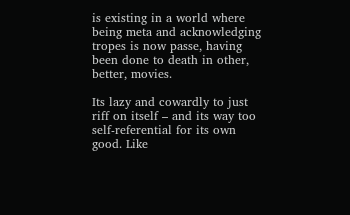is existing in a world where being meta and acknowledging tropes is now passe, having been done to death in other, better, movies.

Its lazy and cowardly to just riff on itself – and its way too self-referential for its own good. Like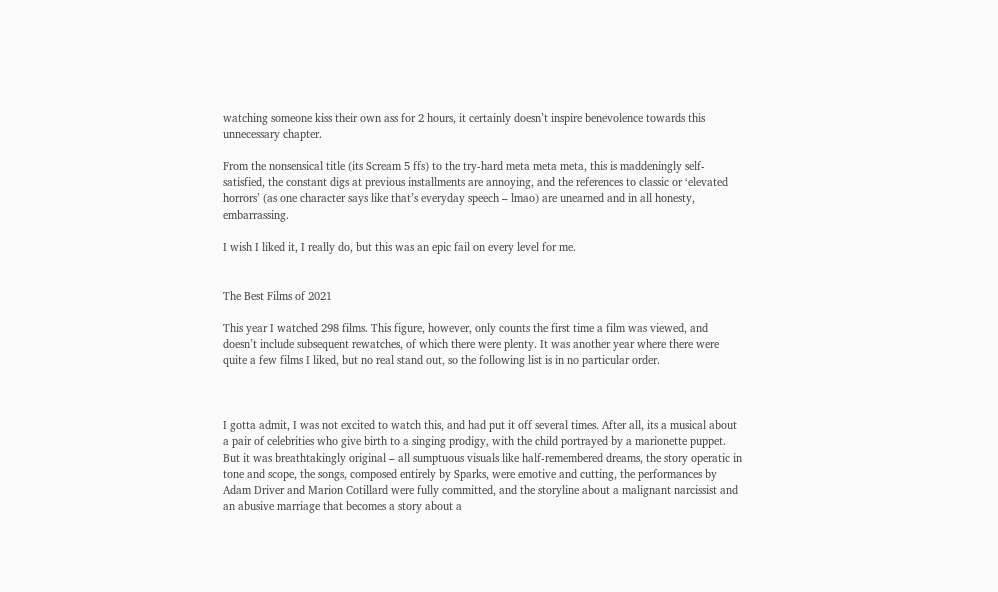watching someone kiss their own ass for 2 hours, it certainly doesn’t inspire benevolence towards this unnecessary chapter.

From the nonsensical title (its Scream 5 ffs) to the try-hard meta meta meta, this is maddeningly self-satisfied, the constant digs at previous installments are annoying, and the references to classic or ‘elevated horrors’ (as one character says like that’s everyday speech – lmao) are unearned and in all honesty, embarrassing.

I wish I liked it, I really do, but this was an epic fail on every level for me.


The Best Films of 2021

This year I watched 298 films. This figure, however, only counts the first time a film was viewed, and doesn’t include subsequent rewatches, of which there were plenty. It was another year where there were quite a few films I liked, but no real stand out, so the following list is in no particular order.



I gotta admit, I was not excited to watch this, and had put it off several times. After all, its a musical about a pair of celebrities who give birth to a singing prodigy, with the child portrayed by a marionette puppet. But it was breathtakingly original – all sumptuous visuals like half-remembered dreams, the story operatic in tone and scope, the songs, composed entirely by Sparks, were emotive and cutting, the performances by Adam Driver and Marion Cotillard were fully committed, and the storyline about a malignant narcissist and an abusive marriage that becomes a story about a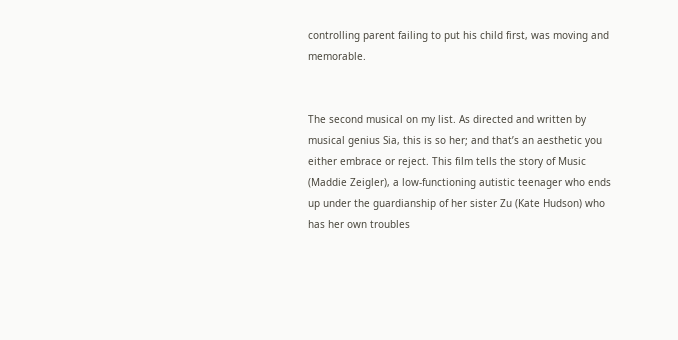controlling parent failing to put his child first, was moving and memorable.


The second musical on my list. As directed and written by musical genius Sia, this is so her; and that’s an aesthetic you either embrace or reject. This film tells the story of Music (Maddie Zeigler), a low-functioning autistic teenager who ends up under the guardianship of her sister Zu (Kate Hudson) who has her own troubles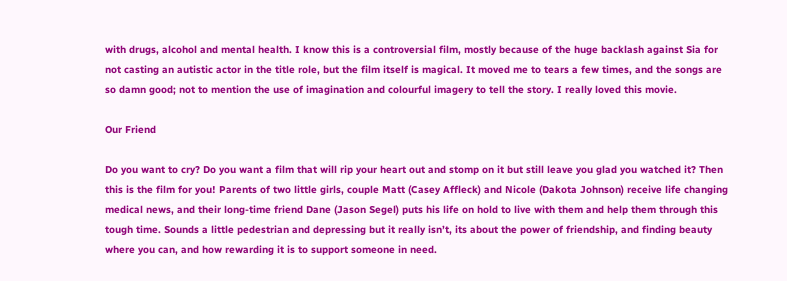with drugs, alcohol and mental health. I know this is a controversial film, mostly because of the huge backlash against Sia for not casting an autistic actor in the title role, but the film itself is magical. It moved me to tears a few times, and the songs are so damn good; not to mention the use of imagination and colourful imagery to tell the story. I really loved this movie.

Our Friend

Do you want to cry? Do you want a film that will rip your heart out and stomp on it but still leave you glad you watched it? Then this is the film for you! Parents of two little girls, couple Matt (Casey Affleck) and Nicole (Dakota Johnson) receive life changing medical news, and their long-time friend Dane (Jason Segel) puts his life on hold to live with them and help them through this tough time. Sounds a little pedestrian and depressing but it really isn’t, its about the power of friendship, and finding beauty where you can, and how rewarding it is to support someone in need.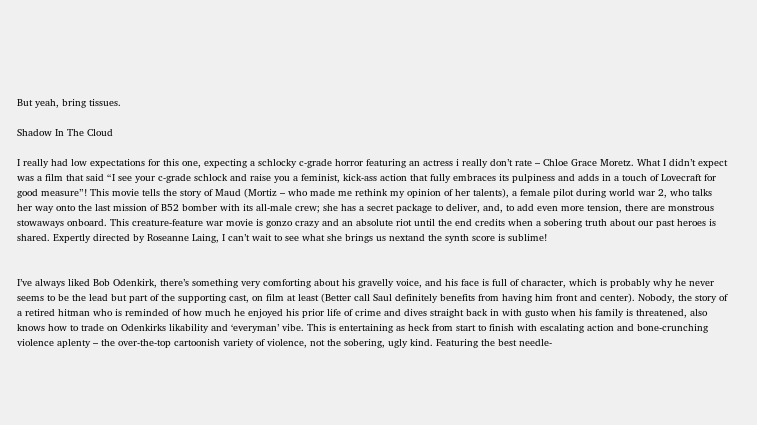But yeah, bring tissues.

Shadow In The Cloud

I really had low expectations for this one, expecting a schlocky c-grade horror featuring an actress i really don’t rate – Chloe Grace Moretz. What I didn’t expect was a film that said “I see your c-grade schlock and raise you a feminist, kick-ass action that fully embraces its pulpiness and adds in a touch of Lovecraft for good measure”! This movie tells the story of Maud (Mortiz – who made me rethink my opinion of her talents), a female pilot during world war 2, who talks her way onto the last mission of B52 bomber with its all-male crew; she has a secret package to deliver, and, to add even more tension, there are monstrous stowaways onboard. This creature-feature war movie is gonzo crazy and an absolute riot until the end credits when a sobering truth about our past heroes is shared. Expertly directed by Roseanne Laing, I can’t wait to see what she brings us nextand the synth score is sublime!


I’ve always liked Bob Odenkirk, there’s something very comforting about his gravelly voice, and his face is full of character, which is probably why he never seems to be the lead but part of the supporting cast, on film at least (Better call Saul definitely benefits from having him front and center). Nobody, the story of a retired hitman who is reminded of how much he enjoyed his prior life of crime and dives straight back in with gusto when his family is threatened, also knows how to trade on Odenkirks likability and ‘everyman’ vibe. This is entertaining as heck from start to finish with escalating action and bone-crunching violence aplenty – the over-the-top cartoonish variety of violence, not the sobering, ugly kind. Featuring the best needle-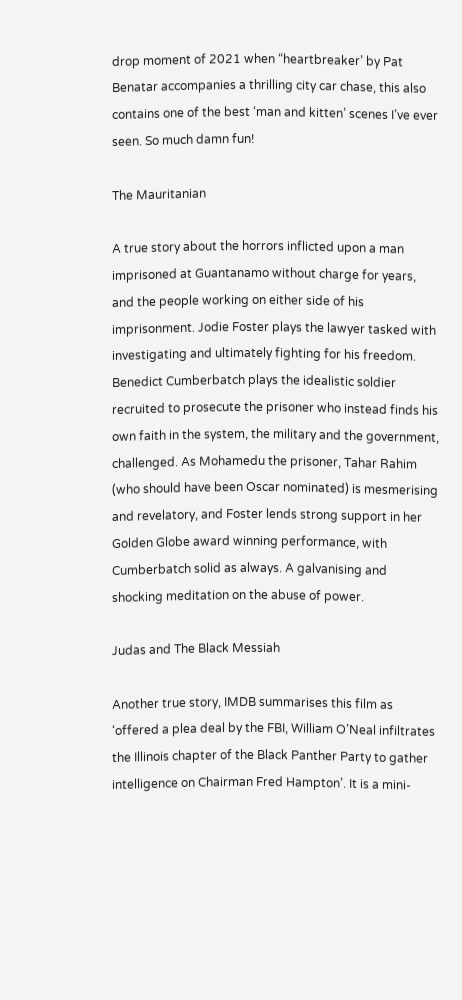drop moment of 2021 when “heartbreaker’ by Pat Benatar accompanies a thrilling city car chase, this also contains one of the best ‘man and kitten’ scenes I’ve ever seen. So much damn fun!

The Mauritanian

A true story about the horrors inflicted upon a man imprisoned at Guantanamo without charge for years, and the people working on either side of his imprisonment. Jodie Foster plays the lawyer tasked with investigating and ultimately fighting for his freedom. Benedict Cumberbatch plays the idealistic soldier recruited to prosecute the prisoner who instead finds his own faith in the system, the military and the government, challenged. As Mohamedu the prisoner, Tahar Rahim (who should have been Oscar nominated) is mesmerising and revelatory, and Foster lends strong support in her Golden Globe award winning performance, with Cumberbatch solid as always. A galvanising and shocking meditation on the abuse of power.

Judas and The Black Messiah

Another true story, IMDB summarises this film as ‘offered a plea deal by the FBI, William O’Neal infiltrates the Illinois chapter of the Black Panther Party to gather intelligence on Chairman Fred Hampton’. It is a mini-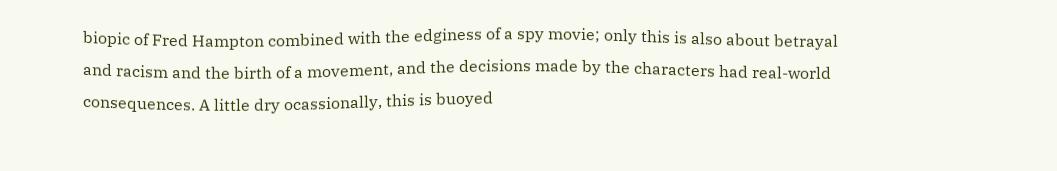biopic of Fred Hampton combined with the edginess of a spy movie; only this is also about betrayal and racism and the birth of a movement, and the decisions made by the characters had real-world consequences. A little dry ocassionally, this is buoyed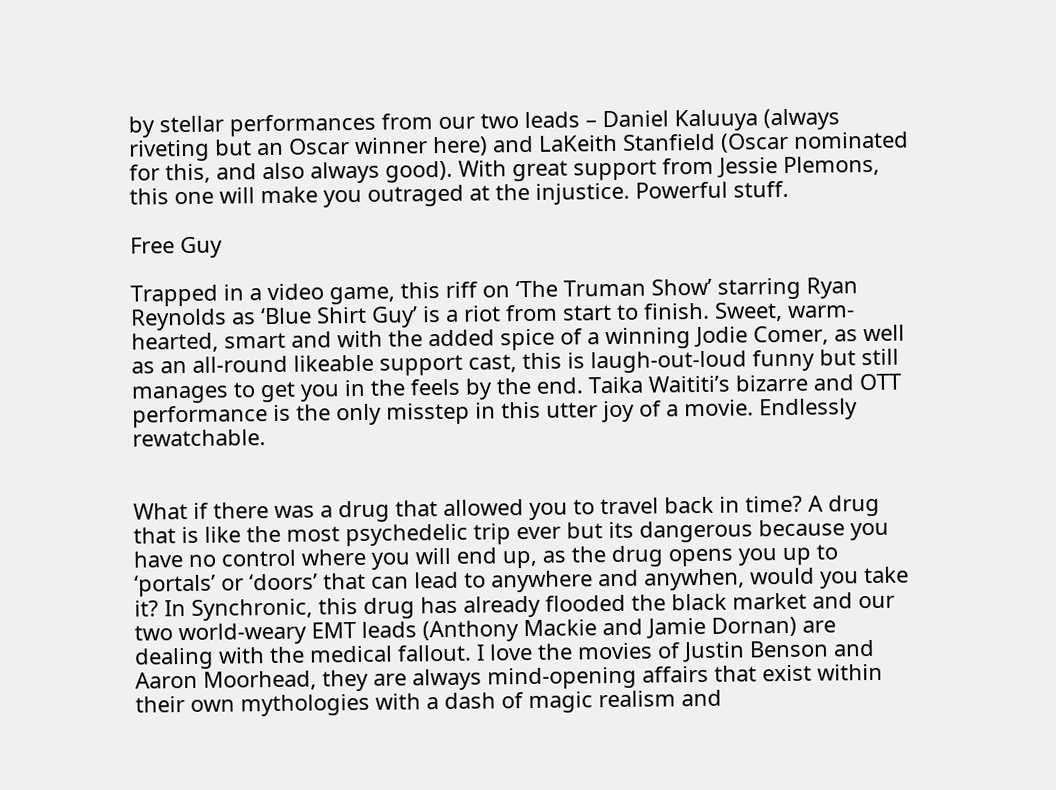by stellar performances from our two leads – Daniel Kaluuya (always riveting but an Oscar winner here) and LaKeith Stanfield (Oscar nominated for this, and also always good). With great support from Jessie Plemons, this one will make you outraged at the injustice. Powerful stuff.

Free Guy

Trapped in a video game, this riff on ‘The Truman Show’ starring Ryan Reynolds as ‘Blue Shirt Guy’ is a riot from start to finish. Sweet, warm-hearted, smart and with the added spice of a winning Jodie Comer, as well as an all-round likeable support cast, this is laugh-out-loud funny but still manages to get you in the feels by the end. Taika Waititi’s bizarre and OTT performance is the only misstep in this utter joy of a movie. Endlessly rewatchable.


What if there was a drug that allowed you to travel back in time? A drug that is like the most psychedelic trip ever but its dangerous because you have no control where you will end up, as the drug opens you up to ‘portals’ or ‘doors’ that can lead to anywhere and anywhen, would you take it? In Synchronic, this drug has already flooded the black market and our two world-weary EMT leads (Anthony Mackie and Jamie Dornan) are dealing with the medical fallout. I love the movies of Justin Benson and Aaron Moorhead, they are always mind-opening affairs that exist within their own mythologies with a dash of magic realism and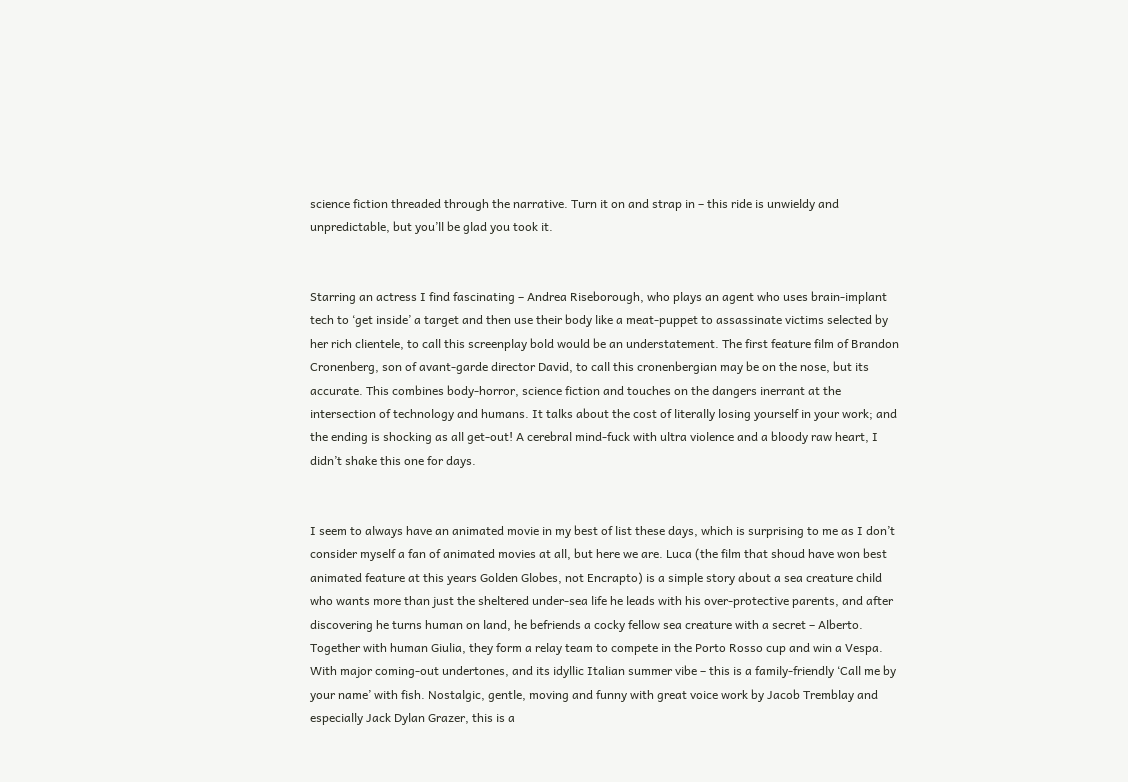science fiction threaded through the narrative. Turn it on and strap in – this ride is unwieldy and unpredictable, but you’ll be glad you took it.


Starring an actress I find fascinating – Andrea Riseborough, who plays an agent who uses brain-implant tech to ‘get inside’ a target and then use their body like a meat-puppet to assassinate victims selected by her rich clientele, to call this screenplay bold would be an understatement. The first feature film of Brandon Cronenberg, son of avant-garde director David, to call this cronenbergian may be on the nose, but its accurate. This combines body-horror, science fiction and touches on the dangers inerrant at the intersection of technology and humans. It talks about the cost of literally losing yourself in your work; and the ending is shocking as all get-out! A cerebral mind-fuck with ultra violence and a bloody raw heart, I didn’t shake this one for days.


I seem to always have an animated movie in my best of list these days, which is surprising to me as I don’t consider myself a fan of animated movies at all, but here we are. Luca (the film that shoud have won best animated feature at this years Golden Globes, not Encrapto) is a simple story about a sea creature child who wants more than just the sheltered under-sea life he leads with his over-protective parents, and after discovering he turns human on land, he befriends a cocky fellow sea creature with a secret – Alberto. Together with human Giulia, they form a relay team to compete in the Porto Rosso cup and win a Vespa. With major coming-out undertones, and its idyllic Italian summer vibe – this is a family-friendly ‘Call me by your name’ with fish. Nostalgic, gentle, moving and funny with great voice work by Jacob Tremblay and especially Jack Dylan Grazer, this is a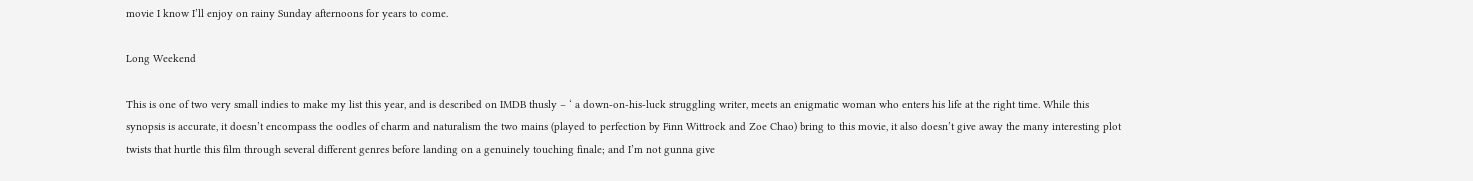movie I know I’ll enjoy on rainy Sunday afternoons for years to come.

Long Weekend

This is one of two very small indies to make my list this year, and is described on IMDB thusly – ‘ a down-on-his-luck struggling writer, meets an enigmatic woman who enters his life at the right time. While this synopsis is accurate, it doesn’t encompass the oodles of charm and naturalism the two mains (played to perfection by Finn Wittrock and Zoe Chao) bring to this movie, it also doesn’t give away the many interesting plot twists that hurtle this film through several different genres before landing on a genuinely touching finale; and I’m not gunna give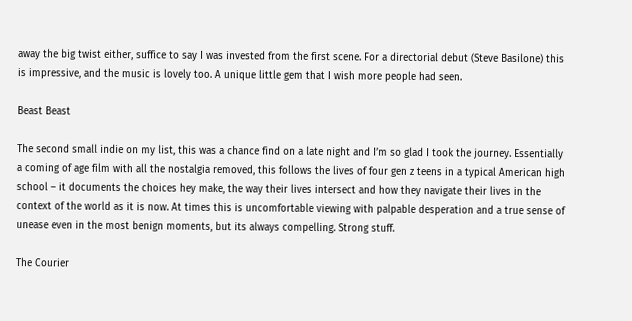away the big twist either, suffice to say I was invested from the first scene. For a directorial debut (Steve Basilone) this is impressive, and the music is lovely too. A unique little gem that I wish more people had seen.

Beast Beast

The second small indie on my list, this was a chance find on a late night and I’m so glad I took the journey. Essentially a coming of age film with all the nostalgia removed, this follows the lives of four gen z teens in a typical American high school – it documents the choices hey make, the way their lives intersect and how they navigate their lives in the context of the world as it is now. At times this is uncomfortable viewing with palpable desperation and a true sense of unease even in the most benign moments, but its always compelling. Strong stuff.

The Courier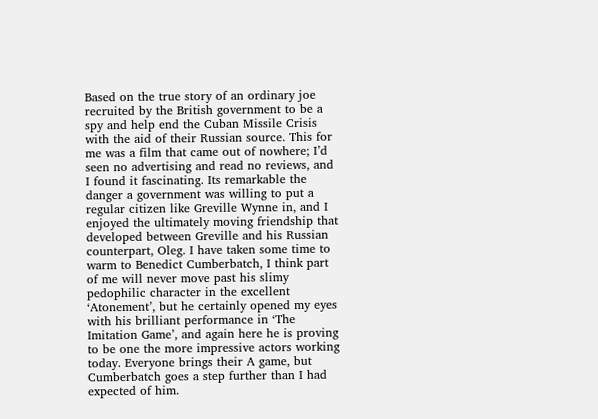Based on the true story of an ordinary joe recruited by the British government to be a spy and help end the Cuban Missile Crisis with the aid of their Russian source. This for me was a film that came out of nowhere; I’d seen no advertising and read no reviews, and I found it fascinating. Its remarkable the danger a government was willing to put a regular citizen like Greville Wynne in, and I enjoyed the ultimately moving friendship that developed between Greville and his Russian counterpart, Oleg. I have taken some time to warm to Benedict Cumberbatch, I think part of me will never move past his slimy pedophilic character in the excellent ‘Atonement’, but he certainly opened my eyes with his brilliant performance in ‘The Imitation Game’, and again here he is proving to be one the more impressive actors working today. Everyone brings their A game, but Cumberbatch goes a step further than I had expected of him.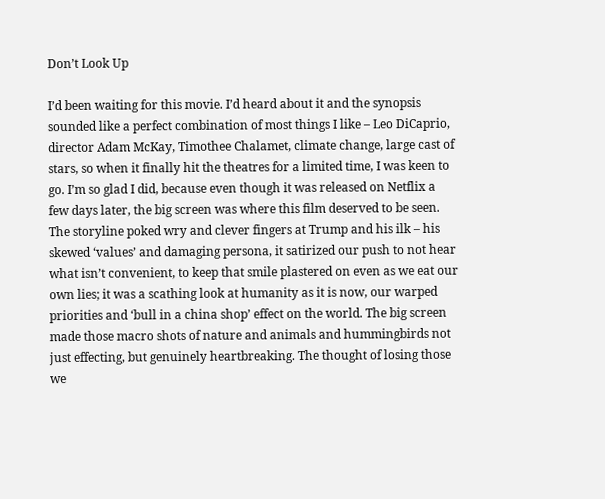Don’t Look Up

I’d been waiting for this movie. I’d heard about it and the synopsis sounded like a perfect combination of most things I like – Leo DiCaprio, director Adam McKay, Timothee Chalamet, climate change, large cast of stars, so when it finally hit the theatres for a limited time, I was keen to go. I’m so glad I did, because even though it was released on Netflix a few days later, the big screen was where this film deserved to be seen. The storyline poked wry and clever fingers at Trump and his ilk – his skewed ‘values’ and damaging persona, it satirized our push to not hear what isn’t convenient, to keep that smile plastered on even as we eat our own lies; it was a scathing look at humanity as it is now, our warped priorities and ‘bull in a china shop’ effect on the world. The big screen made those macro shots of nature and animals and hummingbirds not just effecting, but genuinely heartbreaking. The thought of losing those we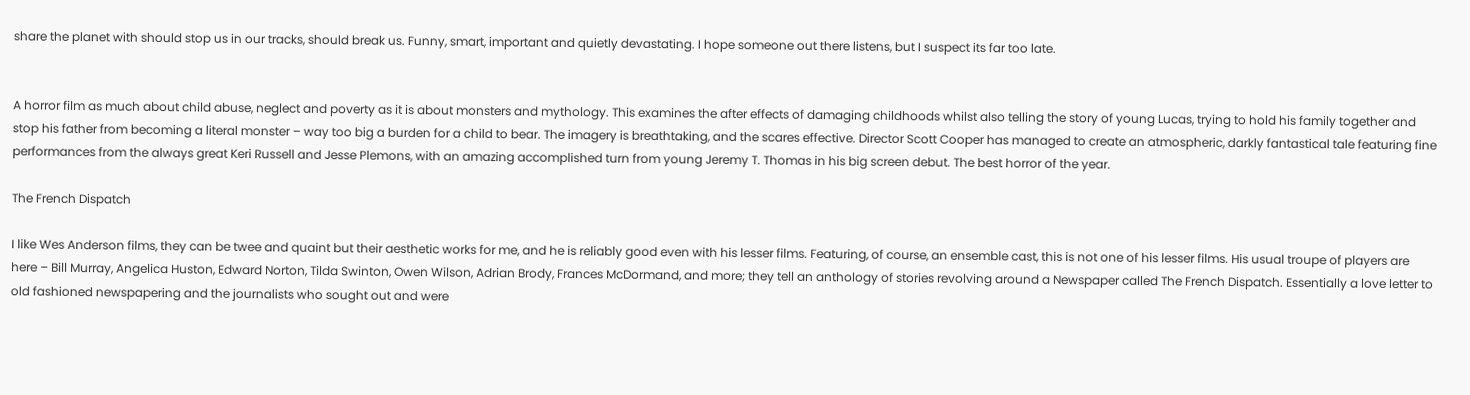share the planet with should stop us in our tracks, should break us. Funny, smart, important and quietly devastating. I hope someone out there listens, but I suspect its far too late.


A horror film as much about child abuse, neglect and poverty as it is about monsters and mythology. This examines the after effects of damaging childhoods whilst also telling the story of young Lucas, trying to hold his family together and stop his father from becoming a literal monster – way too big a burden for a child to bear. The imagery is breathtaking, and the scares effective. Director Scott Cooper has managed to create an atmospheric, darkly fantastical tale featuring fine performances from the always great Keri Russell and Jesse Plemons, with an amazing accomplished turn from young Jeremy T. Thomas in his big screen debut. The best horror of the year.

The French Dispatch

I like Wes Anderson films, they can be twee and quaint but their aesthetic works for me, and he is reliably good even with his lesser films. Featuring, of course, an ensemble cast, this is not one of his lesser films. His usual troupe of players are here – Bill Murray, Angelica Huston, Edward Norton, Tilda Swinton, Owen Wilson, Adrian Brody, Frances McDormand, and more; they tell an anthology of stories revolving around a Newspaper called The French Dispatch. Essentially a love letter to old fashioned newspapering and the journalists who sought out and were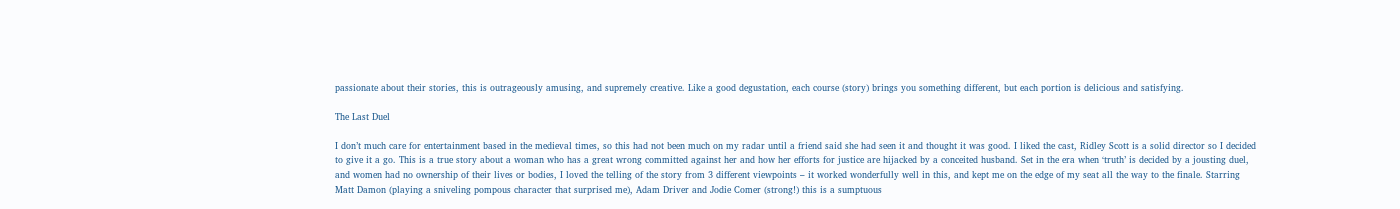passionate about their stories, this is outrageously amusing, and supremely creative. Like a good degustation, each course (story) brings you something different, but each portion is delicious and satisfying.

The Last Duel

I don’t much care for entertainment based in the medieval times, so this had not been much on my radar until a friend said she had seen it and thought it was good. I liked the cast, Ridley Scott is a solid director so I decided to give it a go. This is a true story about a woman who has a great wrong committed against her and how her efforts for justice are hijacked by a conceited husband. Set in the era when ‘truth’ is decided by a jousting duel, and women had no ownership of their lives or bodies, I loved the telling of the story from 3 different viewpoints – it worked wonderfully well in this, and kept me on the edge of my seat all the way to the finale. Starring Matt Damon (playing a sniveling pompous character that surprised me), Adam Driver and Jodie Comer (strong!) this is a sumptuous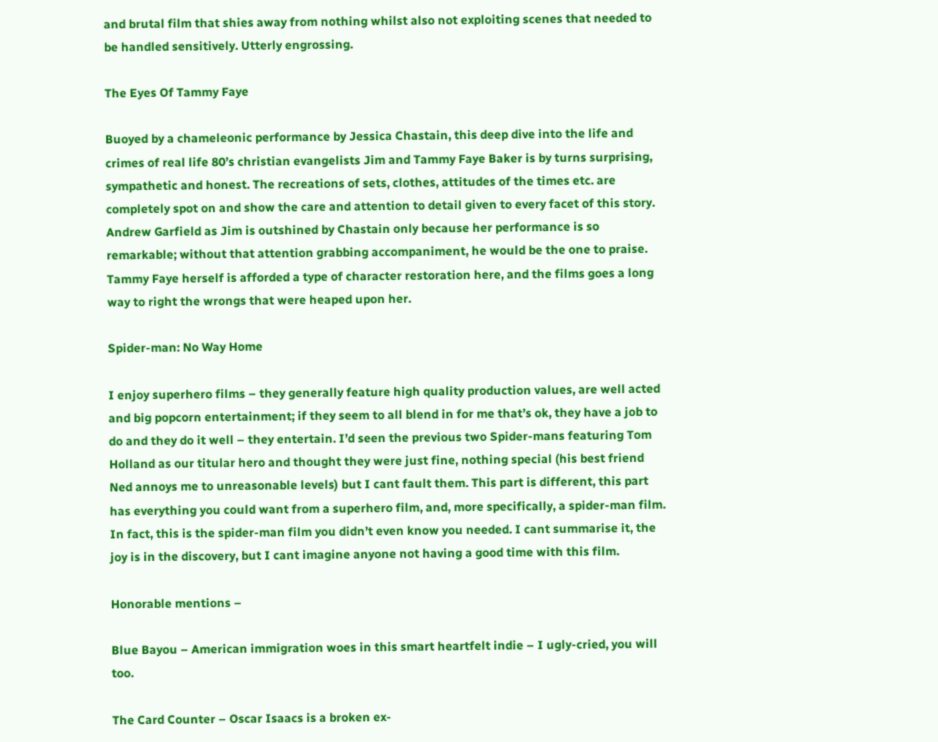and brutal film that shies away from nothing whilst also not exploiting scenes that needed to be handled sensitively. Utterly engrossing.

The Eyes Of Tammy Faye

Buoyed by a chameleonic performance by Jessica Chastain, this deep dive into the life and crimes of real life 80’s christian evangelists Jim and Tammy Faye Baker is by turns surprising, sympathetic and honest. The recreations of sets, clothes, attitudes of the times etc. are completely spot on and show the care and attention to detail given to every facet of this story. Andrew Garfield as Jim is outshined by Chastain only because her performance is so remarkable; without that attention grabbing accompaniment, he would be the one to praise. Tammy Faye herself is afforded a type of character restoration here, and the films goes a long way to right the wrongs that were heaped upon her.

Spider-man: No Way Home

I enjoy superhero films – they generally feature high quality production values, are well acted and big popcorn entertainment; if they seem to all blend in for me that’s ok, they have a job to do and they do it well – they entertain. I’d seen the previous two Spider-mans featuring Tom Holland as our titular hero and thought they were just fine, nothing special (his best friend Ned annoys me to unreasonable levels) but I cant fault them. This part is different, this part has everything you could want from a superhero film, and, more specifically, a spider-man film. In fact, this is the spider-man film you didn’t even know you needed. I cant summarise it, the joy is in the discovery, but I cant imagine anyone not having a good time with this film.

Honorable mentions –

Blue Bayou – American immigration woes in this smart heartfelt indie – I ugly-cried, you will too.

The Card Counter – Oscar Isaacs is a broken ex-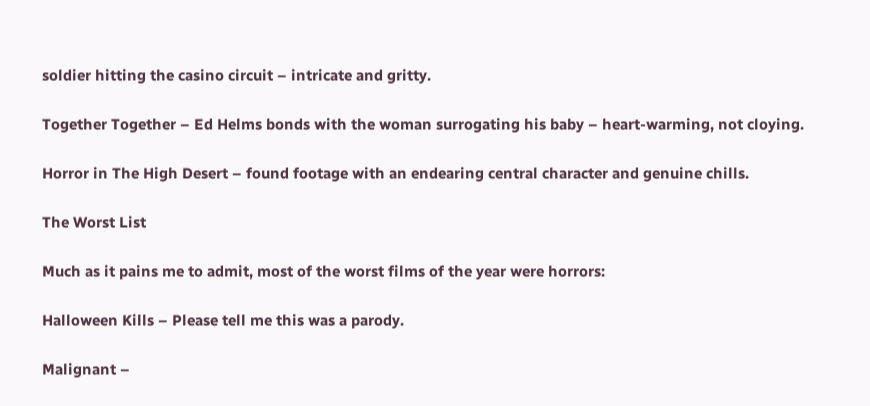soldier hitting the casino circuit – intricate and gritty.

Together Together – Ed Helms bonds with the woman surrogating his baby – heart-warming, not cloying.

Horror in The High Desert – found footage with an endearing central character and genuine chills.

The Worst List

Much as it pains me to admit, most of the worst films of the year were horrors:

Halloween Kills – Please tell me this was a parody.

Malignant –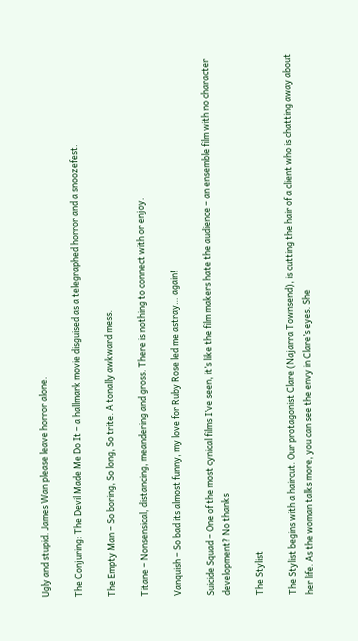Ugly and stupid. James Wan please leave horror alone.

The Conjuring: The Devil Made Me Do It – a hallmark movie disguised as a telegraphed horror and a snoozefest.

The Empty Man – So boring, So long, So trite. A tonally awkward mess.

Titane – Nonsensical, distancing, meandering and gross. There is nothing to connect with or enjoy.

Vanquish – So bad its almost funny, my love for Ruby Rose led me astray… again!

Suicide Squad – One of the most cynical films I’ve seen, it’s like the film makers hate the audience – an ensemble film with no character development? No thanks

The Stylist

The Stylist begins with a haircut. Our protagonist Clare (Najarra Townsend), is cutting the hair of a client who is chatting away about her life. As the woman talks more, you can see the envy in Clare’s eyes. She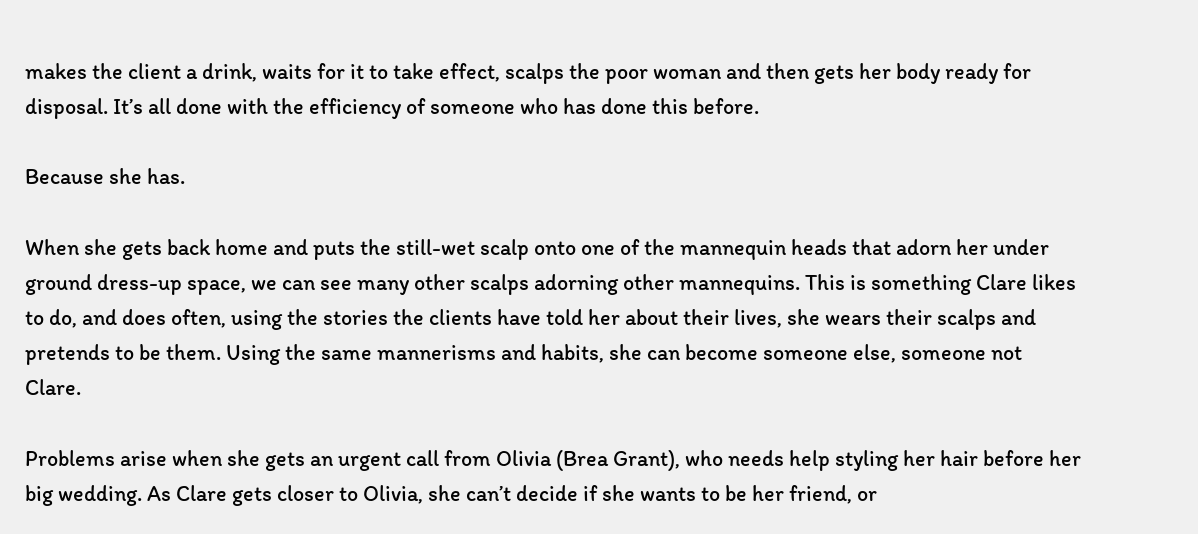makes the client a drink, waits for it to take effect, scalps the poor woman and then gets her body ready for disposal. It’s all done with the efficiency of someone who has done this before.

Because she has.

When she gets back home and puts the still-wet scalp onto one of the mannequin heads that adorn her under ground dress-up space, we can see many other scalps adorning other mannequins. This is something Clare likes to do, and does often, using the stories the clients have told her about their lives, she wears their scalps and pretends to be them. Using the same mannerisms and habits, she can become someone else, someone not Clare.

Problems arise when she gets an urgent call from Olivia (Brea Grant), who needs help styling her hair before her big wedding. As Clare gets closer to Olivia, she can’t decide if she wants to be her friend, or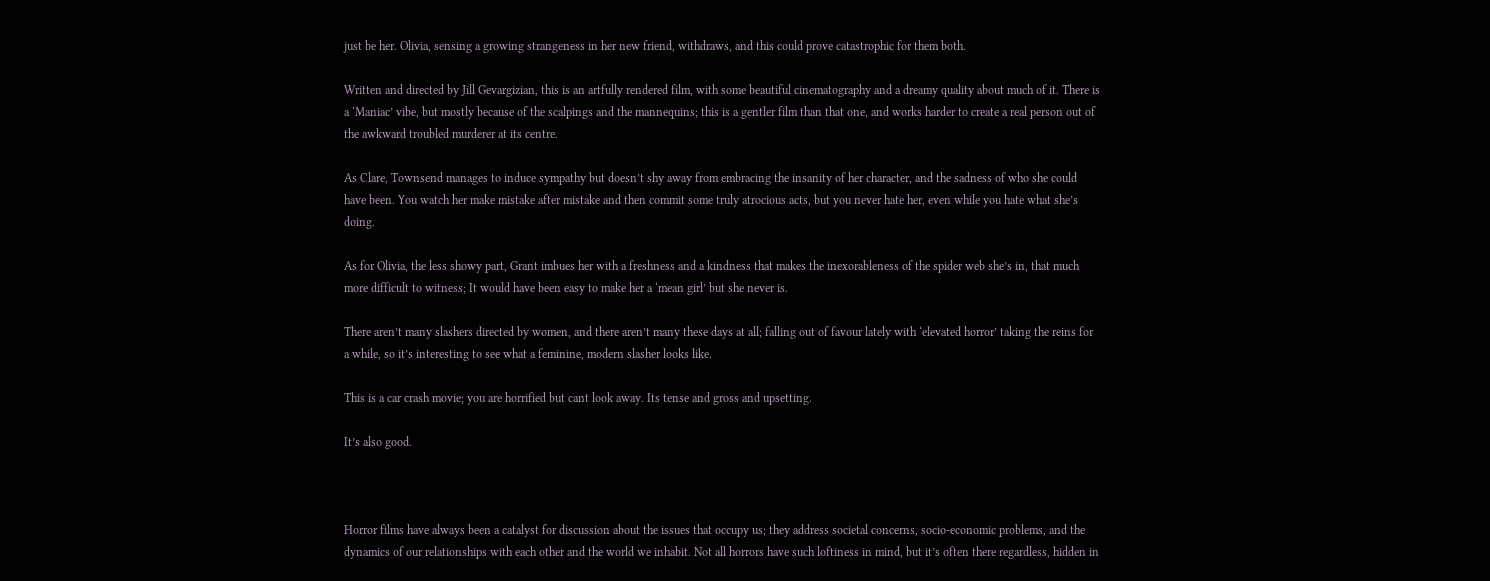just be her. Olivia, sensing a growing strangeness in her new friend, withdraws, and this could prove catastrophic for them both.

Written and directed by Jill Gevargizian, this is an artfully rendered film, with some beautiful cinematography and a dreamy quality about much of it. There is a ‘Maniac’ vibe, but mostly because of the scalpings and the mannequins; this is a gentler film than that one, and works harder to create a real person out of the awkward troubled murderer at its centre.

As Clare, Townsend manages to induce sympathy but doesn’t shy away from embracing the insanity of her character, and the sadness of who she could have been. You watch her make mistake after mistake and then commit some truly atrocious acts, but you never hate her, even while you hate what she’s doing.

As for Olivia, the less showy part, Grant imbues her with a freshness and a kindness that makes the inexorableness of the spider web she’s in, that much more difficult to witness; It would have been easy to make her a ‘mean girl’ but she never is.

There aren’t many slashers directed by women, and there aren’t many these days at all; falling out of favour lately with ‘elevated horror’ taking the reins for a while, so it’s interesting to see what a feminine, modern slasher looks like.

This is a car crash movie; you are horrified but cant look away. Its tense and gross and upsetting.

It’s also good.



Horror films have always been a catalyst for discussion about the issues that occupy us; they address societal concerns, socio-economic problems, and the dynamics of our relationships with each other and the world we inhabit. Not all horrors have such loftiness in mind, but it’s often there regardless, hidden in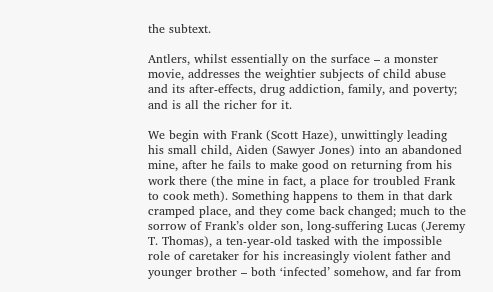the subtext.

Antlers, whilst essentially on the surface – a monster movie, addresses the weightier subjects of child abuse and its after-effects, drug addiction, family, and poverty; and is all the richer for it.

We begin with Frank (Scott Haze), unwittingly leading his small child, Aiden (Sawyer Jones) into an abandoned mine, after he fails to make good on returning from his work there (the mine in fact, a place for troubled Frank to cook meth). Something happens to them in that dark cramped place, and they come back changed; much to the sorrow of Frank’s older son, long-suffering Lucas (Jeremy T. Thomas), a ten-year-old tasked with the impossible role of caretaker for his increasingly violent father and younger brother – both ‘infected’ somehow, and far from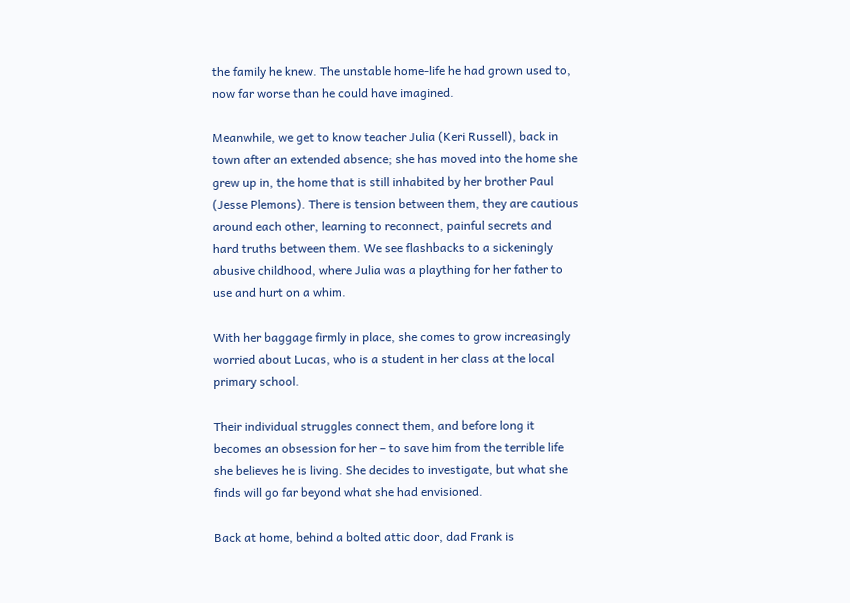the family he knew. The unstable home-life he had grown used to, now far worse than he could have imagined.

Meanwhile, we get to know teacher Julia (Keri Russell), back in town after an extended absence; she has moved into the home she grew up in, the home that is still inhabited by her brother Paul (Jesse Plemons). There is tension between them, they are cautious around each other, learning to reconnect, painful secrets and hard truths between them. We see flashbacks to a sickeningly abusive childhood, where Julia was a plaything for her father to use and hurt on a whim.

With her baggage firmly in place, she comes to grow increasingly worried about Lucas, who is a student in her class at the local primary school.

Their individual struggles connect them, and before long it becomes an obsession for her – to save him from the terrible life she believes he is living. She decides to investigate, but what she finds will go far beyond what she had envisioned.

Back at home, behind a bolted attic door, dad Frank is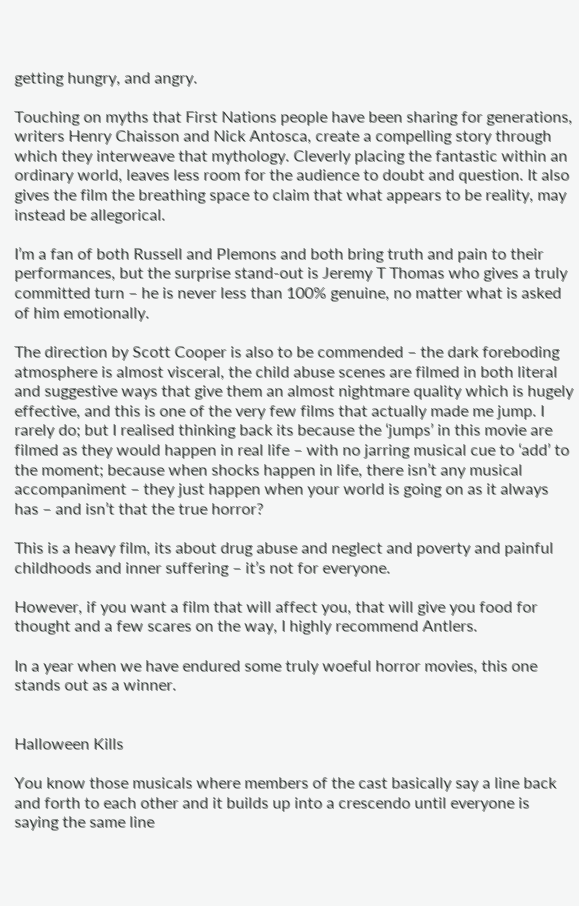getting hungry, and angry.

Touching on myths that First Nations people have been sharing for generations, writers Henry Chaisson and Nick Antosca, create a compelling story through which they interweave that mythology. Cleverly placing the fantastic within an ordinary world, leaves less room for the audience to doubt and question. It also gives the film the breathing space to claim that what appears to be reality, may instead be allegorical.

I’m a fan of both Russell and Plemons and both bring truth and pain to their performances, but the surprise stand-out is Jeremy T Thomas who gives a truly committed turn – he is never less than 100% genuine, no matter what is asked of him emotionally.

The direction by Scott Cooper is also to be commended – the dark foreboding atmosphere is almost visceral, the child abuse scenes are filmed in both literal and suggestive ways that give them an almost nightmare quality which is hugely effective, and this is one of the very few films that actually made me jump. I rarely do; but I realised thinking back its because the ‘jumps’ in this movie are filmed as they would happen in real life – with no jarring musical cue to ‘add’ to the moment; because when shocks happen in life, there isn’t any musical accompaniment – they just happen when your world is going on as it always has – and isn’t that the true horror?

This is a heavy film, its about drug abuse and neglect and poverty and painful childhoods and inner suffering – it’s not for everyone.

However, if you want a film that will affect you, that will give you food for thought and a few scares on the way, I highly recommend Antlers.

In a year when we have endured some truly woeful horror movies, this one stands out as a winner.


Halloween Kills

You know those musicals where members of the cast basically say a line back and forth to each other and it builds up into a crescendo until everyone is saying the same line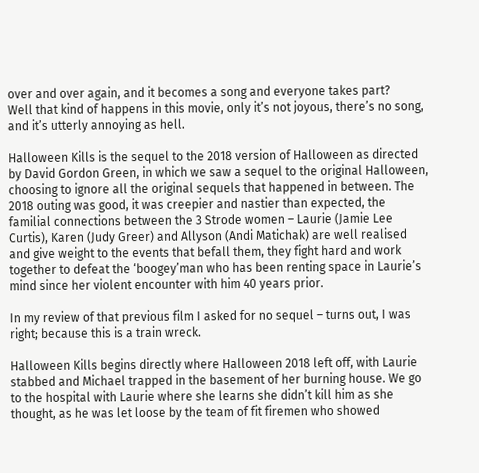over and over again, and it becomes a song and everyone takes part?
Well that kind of happens in this movie, only it’s not joyous, there’s no song, and it’s utterly annoying as hell.

Halloween Kills is the sequel to the 2018 version of Halloween as directed by David Gordon Green, in which we saw a sequel to the original Halloween, choosing to ignore all the original sequels that happened in between. The 2018 outing was good, it was creepier and nastier than expected, the familial connections between the 3 Strode women – Laurie (Jamie Lee Curtis), Karen (Judy Greer) and Allyson (Andi Matichak) are well realised and give weight to the events that befall them, they fight hard and work together to defeat the ‘boogey’man who has been renting space in Laurie’s mind since her violent encounter with him 40 years prior.

In my review of that previous film I asked for no sequel – turns out, I was right; because this is a train wreck.

Halloween Kills begins directly where Halloween 2018 left off, with Laurie stabbed and Michael trapped in the basement of her burning house. We go to the hospital with Laurie where she learns she didn’t kill him as she thought, as he was let loose by the team of fit firemen who showed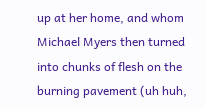up at her home, and whom Michael Myers then turned into chunks of flesh on the burning pavement (uh huh,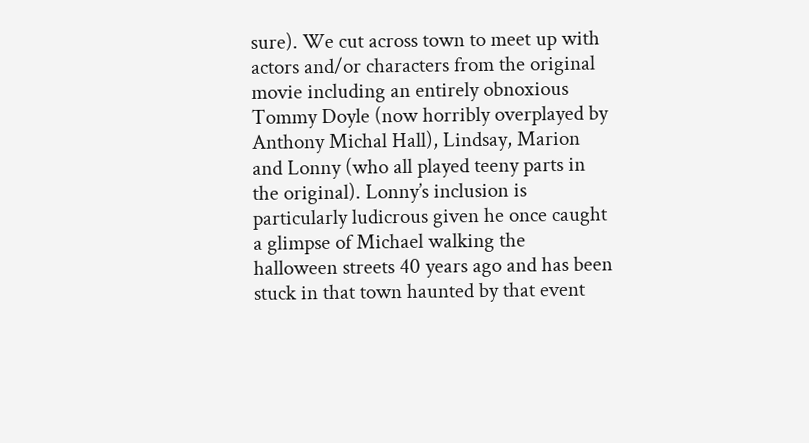sure). We cut across town to meet up with actors and/or characters from the original movie including an entirely obnoxious Tommy Doyle (now horribly overplayed by Anthony Michal Hall), Lindsay, Marion and Lonny (who all played teeny parts in the original). Lonny’s inclusion is particularly ludicrous given he once caught a glimpse of Michael walking the halloween streets 40 years ago and has been stuck in that town haunted by that event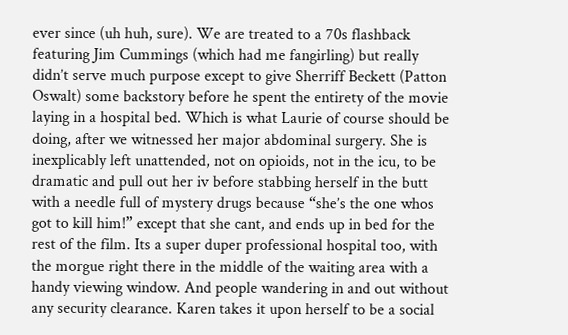ever since (uh huh, sure). We are treated to a 70s flashback featuring Jim Cummings (which had me fangirling) but really didn’t serve much purpose except to give Sherriff Beckett (Patton Oswalt) some backstory before he spent the entirety of the movie laying in a hospital bed. Which is what Laurie of course should be doing, after we witnessed her major abdominal surgery. She is inexplicably left unattended, not on opioids, not in the icu, to be dramatic and pull out her iv before stabbing herself in the butt with a needle full of mystery drugs because “she’s the one whos got to kill him!” except that she cant, and ends up in bed for the rest of the film. Its a super duper professional hospital too, with the morgue right there in the middle of the waiting area with a handy viewing window. And people wandering in and out without any security clearance. Karen takes it upon herself to be a social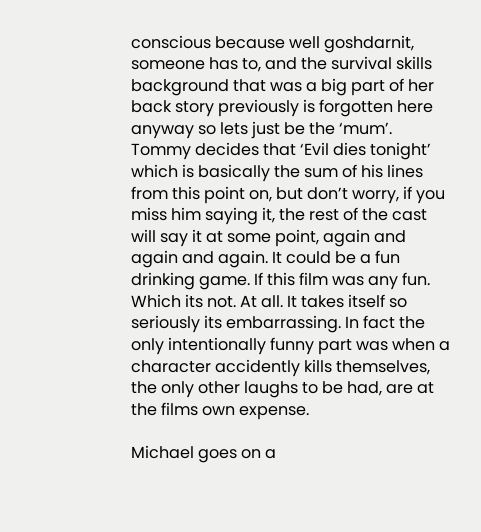conscious because well goshdarnit, someone has to, and the survival skills background that was a big part of her back story previously is forgotten here anyway so lets just be the ‘mum’. Tommy decides that ‘Evil dies tonight’ which is basically the sum of his lines from this point on, but don’t worry, if you miss him saying it, the rest of the cast will say it at some point, again and again and again. It could be a fun drinking game. If this film was any fun. Which its not. At all. It takes itself so seriously its embarrassing. In fact the only intentionally funny part was when a character accidently kills themselves, the only other laughs to be had, are at the films own expense.

Michael goes on a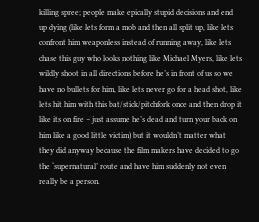killing spree; people make epically stupid decisions and end up dying (like lets form a mob and then all split up, like lets confront him weaponless instead of running away, like lets chase this guy who looks nothing like Michael Myers, like lets wildly shoot in all directions before he’s in front of us so we have no bullets for him, like lets never go for a head shot, like lets hit him with this bat/stick/pitchfork once and then drop it like its on fire – just assume he’s dead and turn your back on him like a good little victim) but it wouldn’t matter what they did anyway because the film makers have decided to go the ‘supernatural’ route and have him suddenly not even really be a person.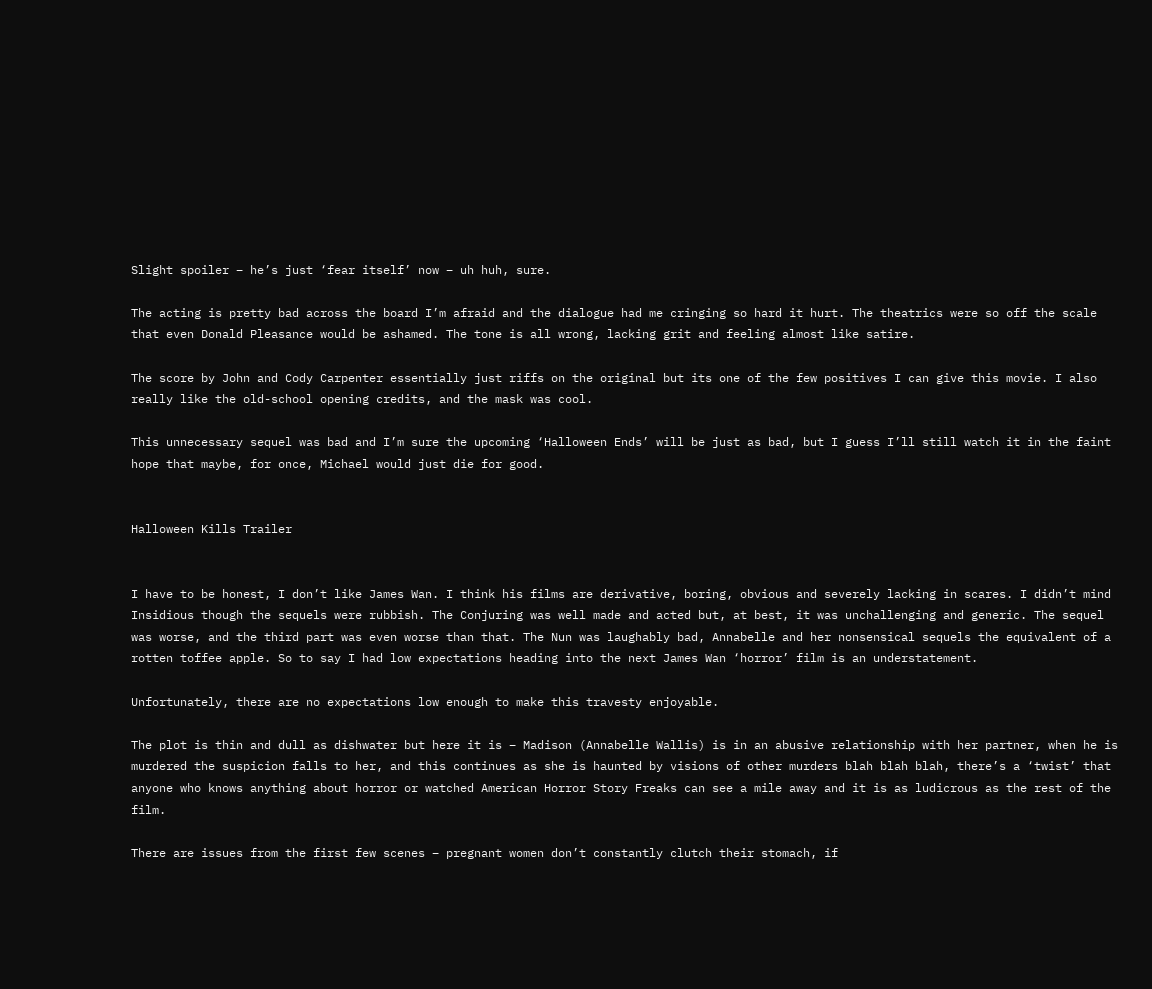Slight spoiler – he’s just ‘fear itself’ now – uh huh, sure.

The acting is pretty bad across the board I’m afraid and the dialogue had me cringing so hard it hurt. The theatrics were so off the scale that even Donald Pleasance would be ashamed. The tone is all wrong, lacking grit and feeling almost like satire.

The score by John and Cody Carpenter essentially just riffs on the original but its one of the few positives I can give this movie. I also really like the old-school opening credits, and the mask was cool.

This unnecessary sequel was bad and I’m sure the upcoming ‘Halloween Ends’ will be just as bad, but I guess I’ll still watch it in the faint hope that maybe, for once, Michael would just die for good.


Halloween Kills Trailer


I have to be honest, I don’t like James Wan. I think his films are derivative, boring, obvious and severely lacking in scares. I didn’t mind Insidious though the sequels were rubbish. The Conjuring was well made and acted but, at best, it was unchallenging and generic. The sequel was worse, and the third part was even worse than that. The Nun was laughably bad, Annabelle and her nonsensical sequels the equivalent of a rotten toffee apple. So to say I had low expectations heading into the next James Wan ‘horror’ film is an understatement.

Unfortunately, there are no expectations low enough to make this travesty enjoyable.

The plot is thin and dull as dishwater but here it is – Madison (Annabelle Wallis) is in an abusive relationship with her partner, when he is murdered the suspicion falls to her, and this continues as she is haunted by visions of other murders blah blah blah, there’s a ‘twist’ that anyone who knows anything about horror or watched American Horror Story Freaks can see a mile away and it is as ludicrous as the rest of the film.

There are issues from the first few scenes – pregnant women don’t constantly clutch their stomach, if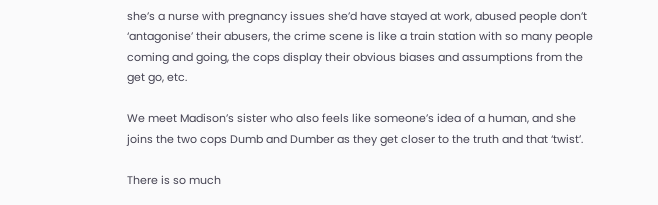she’s a nurse with pregnancy issues she’d have stayed at work, abused people don’t ‘antagonise’ their abusers, the crime scene is like a train station with so many people coming and going, the cops display their obvious biases and assumptions from the get go, etc.

We meet Madison’s sister who also feels like someone’s idea of a human, and she joins the two cops Dumb and Dumber as they get closer to the truth and that ‘twist’.

There is so much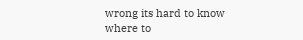wrong its hard to know where to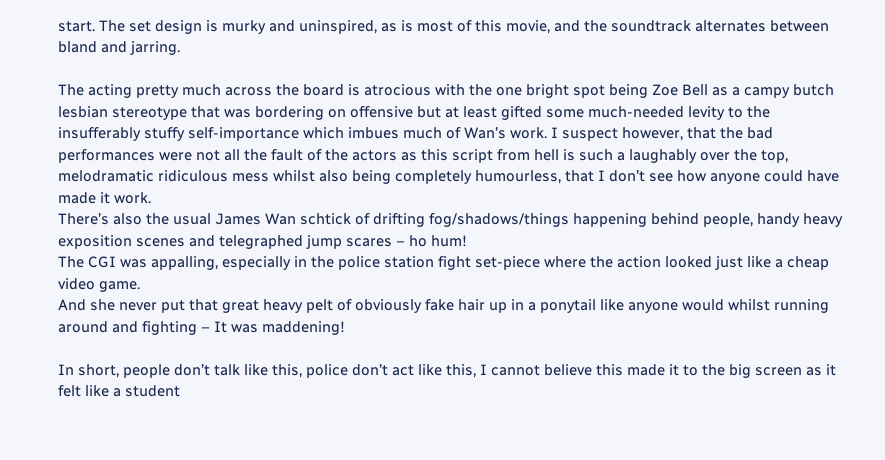start. The set design is murky and uninspired, as is most of this movie, and the soundtrack alternates between bland and jarring.

The acting pretty much across the board is atrocious with the one bright spot being Zoe Bell as a campy butch lesbian stereotype that was bordering on offensive but at least gifted some much-needed levity to the insufferably stuffy self-importance which imbues much of Wan’s work. I suspect however, that the bad performances were not all the fault of the actors as this script from hell is such a laughably over the top, melodramatic ridiculous mess whilst also being completely humourless, that I don’t see how anyone could have made it work.
There’s also the usual James Wan schtick of drifting fog/shadows/things happening behind people, handy heavy exposition scenes and telegraphed jump scares – ho hum!
The CGI was appalling, especially in the police station fight set-piece where the action looked just like a cheap video game.
And she never put that great heavy pelt of obviously fake hair up in a ponytail like anyone would whilst running around and fighting – It was maddening!

In short, people don’t talk like this, police don’t act like this, I cannot believe this made it to the big screen as it felt like a student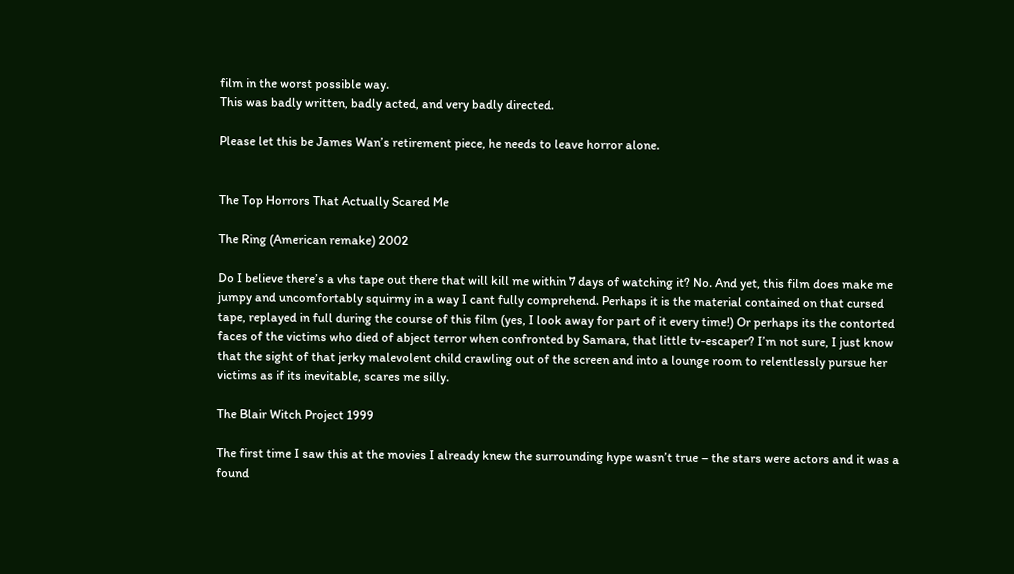film in the worst possible way.
This was badly written, badly acted, and very badly directed.

Please let this be James Wan’s retirement piece, he needs to leave horror alone.


The Top Horrors That Actually Scared Me

The Ring (American remake) 2002

Do I believe there’s a vhs tape out there that will kill me within 7 days of watching it? No. And yet, this film does make me jumpy and uncomfortably squirmy in a way I cant fully comprehend. Perhaps it is the material contained on that cursed tape, replayed in full during the course of this film (yes, I look away for part of it every time!) Or perhaps its the contorted faces of the victims who died of abject terror when confronted by Samara, that little tv-escaper? I’m not sure, I just know that the sight of that jerky malevolent child crawling out of the screen and into a lounge room to relentlessly pursue her victims as if its inevitable, scares me silly.

The Blair Witch Project 1999

The first time I saw this at the movies I already knew the surrounding hype wasn’t true – the stars were actors and it was a found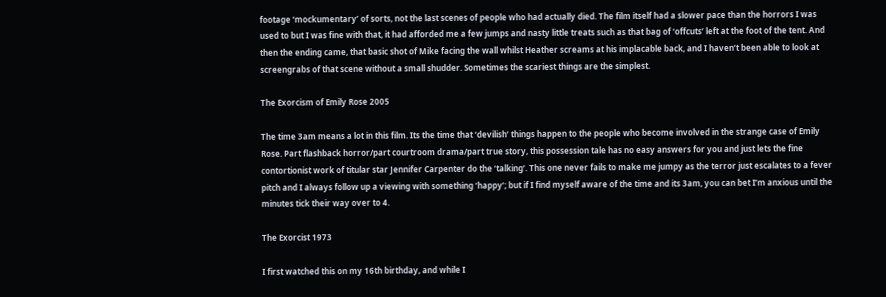footage ‘mockumentary’ of sorts, not the last scenes of people who had actually died. The film itself had a slower pace than the horrors I was used to but I was fine with that, it had afforded me a few jumps and nasty little treats such as that bag of ‘offcuts’ left at the foot of the tent. And then the ending came, that basic shot of Mike facing the wall whilst Heather screams at his implacable back, and I haven’t been able to look at screengrabs of that scene without a small shudder. Sometimes the scariest things are the simplest.

The Exorcism of Emily Rose 2005

The time 3am means a lot in this film. Its the time that ‘devilish’ things happen to the people who become involved in the strange case of Emily Rose. Part flashback horror/part courtroom drama/part true story, this possession tale has no easy answers for you and just lets the fine contortionist work of titular star Jennifer Carpenter do the ‘talking’. This one never fails to make me jumpy as the terror just escalates to a fever pitch and I always follow up a viewing with something ‘happy’; but if I find myself aware of the time and its 3am, you can bet I’m anxious until the minutes tick their way over to 4.

The Exorcist 1973

I first watched this on my 16th birthday, and while I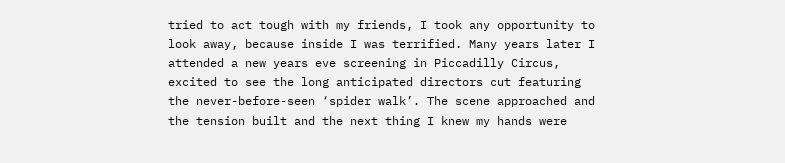tried to act tough with my friends, I took any opportunity to look away, because inside I was terrified. Many years later I attended a new years eve screening in Piccadilly Circus, excited to see the long anticipated directors cut featuring the never-before-seen ‘spider walk’. The scene approached and the tension built and the next thing I knew my hands were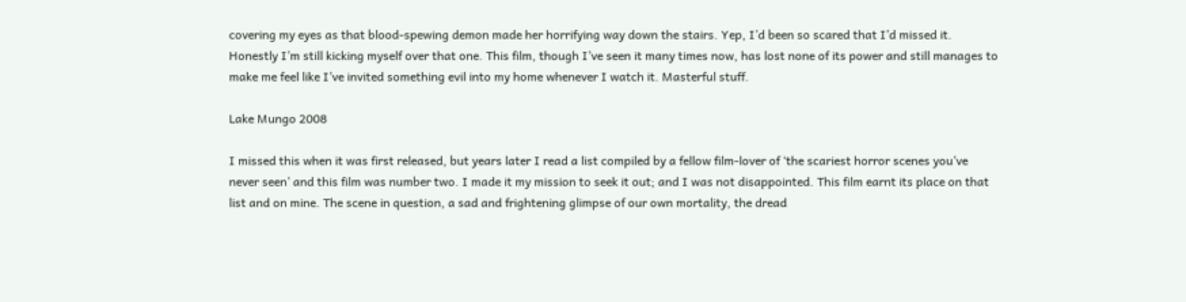covering my eyes as that blood-spewing demon made her horrifying way down the stairs. Yep, I’d been so scared that I’d missed it. Honestly I’m still kicking myself over that one. This film, though I’ve seen it many times now, has lost none of its power and still manages to make me feel like I’ve invited something evil into my home whenever I watch it. Masterful stuff.

Lake Mungo 2008

I missed this when it was first released, but years later I read a list compiled by a fellow film-lover of ‘the scariest horror scenes you’ve never seen’ and this film was number two. I made it my mission to seek it out; and I was not disappointed. This film earnt its place on that list and on mine. The scene in question, a sad and frightening glimpse of our own mortality, the dread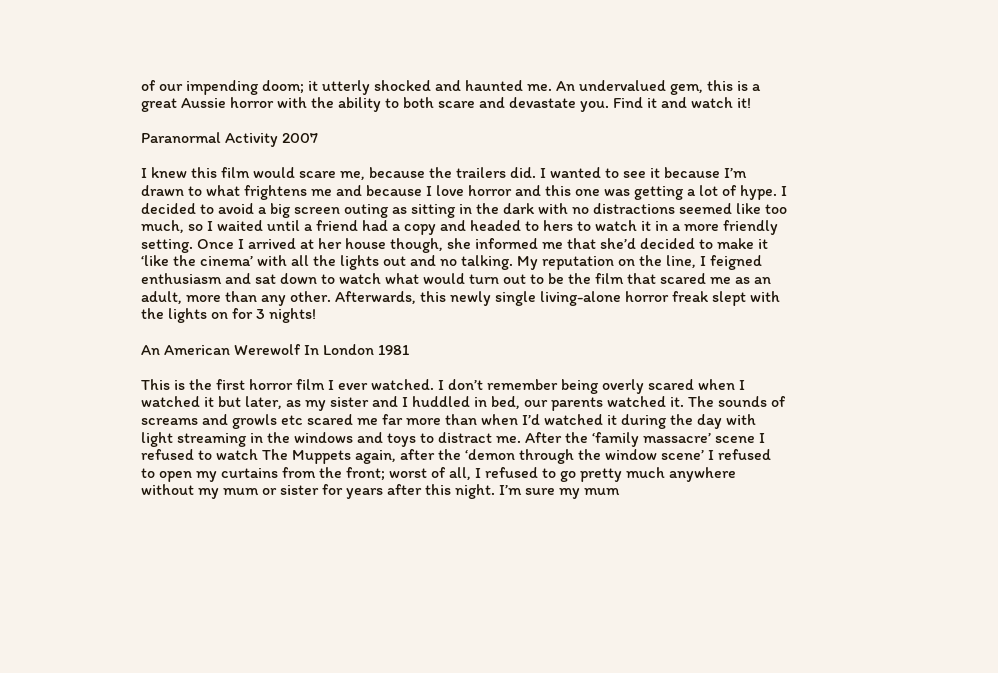of our impending doom; it utterly shocked and haunted me. An undervalued gem, this is a great Aussie horror with the ability to both scare and devastate you. Find it and watch it!

Paranormal Activity 2007

I knew this film would scare me, because the trailers did. I wanted to see it because I’m drawn to what frightens me and because I love horror and this one was getting a lot of hype. I decided to avoid a big screen outing as sitting in the dark with no distractions seemed like too much, so I waited until a friend had a copy and headed to hers to watch it in a more friendly setting. Once I arrived at her house though, she informed me that she’d decided to make it ‘like the cinema’ with all the lights out and no talking. My reputation on the line, I feigned enthusiasm and sat down to watch what would turn out to be the film that scared me as an adult, more than any other. Afterwards, this newly single living-alone horror freak slept with the lights on for 3 nights!

An American Werewolf In London 1981

This is the first horror film I ever watched. I don’t remember being overly scared when I watched it but later, as my sister and I huddled in bed, our parents watched it. The sounds of screams and growls etc scared me far more than when I’d watched it during the day with light streaming in the windows and toys to distract me. After the ‘family massacre’ scene I refused to watch The Muppets again, after the ‘demon through the window scene’ I refused to open my curtains from the front; worst of all, I refused to go pretty much anywhere without my mum or sister for years after this night. I’m sure my mum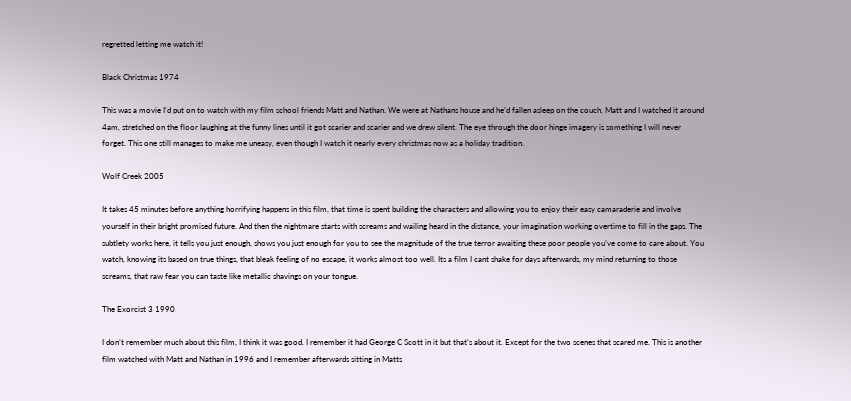regretted letting me watch it!

Black Christmas 1974

This was a movie I’d put on to watch with my film school friends Matt and Nathan. We were at Nathans house and he’d fallen asleep on the couch. Matt and I watched it around 4am, stretched on the floor laughing at the funny lines until it got scarier and scarier and we drew silent. The eye through the door hinge imagery is something I will never forget. This one still manages to make me uneasy, even though I watch it nearly every christmas now as a holiday tradition.

Wolf Creek 2005

It takes 45 minutes before anything horrifying happens in this film, that time is spent building the characters and allowing you to enjoy their easy camaraderie and involve yourself in their bright promised future. And then the nightmare starts with screams and wailing heard in the distance, your imagination working overtime to fill in the gaps. The subtlety works here, it tells you just enough, shows you just enough for you to see the magnitude of the true terror awaiting these poor people you’ve come to care about. You watch, knowing its based on true things, that bleak feeling of no escape, it works almost too well. Its a film I cant shake for days afterwards, my mind returning to those screams, that raw fear you can taste like metallic shavings on your tongue.

The Exorcist 3 1990

I don’t remember much about this film, I think it was good. I remember it had George C Scott in it but that’s about it. Except for the two scenes that scared me. This is another film watched with Matt and Nathan in 1996 and I remember afterwards sitting in Matts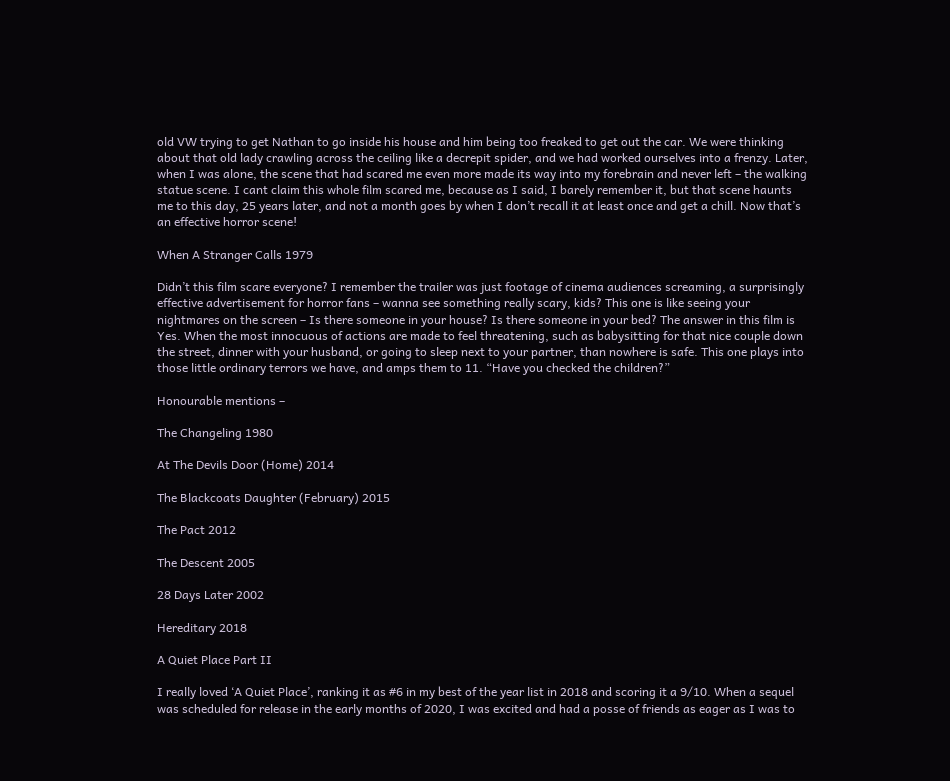old VW trying to get Nathan to go inside his house and him being too freaked to get out the car. We were thinking about that old lady crawling across the ceiling like a decrepit spider, and we had worked ourselves into a frenzy. Later, when I was alone, the scene that had scared me even more made its way into my forebrain and never left – the walking statue scene. I cant claim this whole film scared me, because as I said, I barely remember it, but that scene haunts me to this day, 25 years later, and not a month goes by when I don’t recall it at least once and get a chill. Now that’s an effective horror scene!

When A Stranger Calls 1979

Didn’t this film scare everyone? I remember the trailer was just footage of cinema audiences screaming, a surprisingly effective advertisement for horror fans – wanna see something really scary, kids? This one is like seeing your nightmares on the screen – Is there someone in your house? Is there someone in your bed? The answer in this film is Yes. When the most innocuous of actions are made to feel threatening, such as babysitting for that nice couple down the street, dinner with your husband, or going to sleep next to your partner, than nowhere is safe. This one plays into those little ordinary terrors we have, and amps them to 11. “Have you checked the children?”

Honourable mentions –

The Changeling 1980

At The Devils Door (Home) 2014

The Blackcoats Daughter (February) 2015

The Pact 2012

The Descent 2005

28 Days Later 2002

Hereditary 2018

A Quiet Place Part II

I really loved ‘A Quiet Place’, ranking it as #6 in my best of the year list in 2018 and scoring it a 9/10. When a sequel was scheduled for release in the early months of 2020, I was excited and had a posse of friends as eager as I was to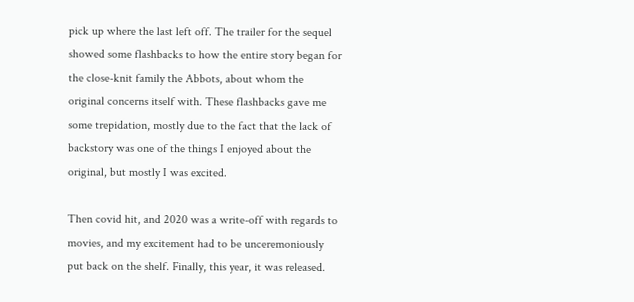pick up where the last left off. The trailer for the sequel showed some flashbacks to how the entire story began for the close-knit family the Abbots, about whom the original concerns itself with. These flashbacks gave me some trepidation, mostly due to the fact that the lack of backstory was one of the things I enjoyed about the original, but mostly I was excited.

Then covid hit, and 2020 was a write-off with regards to movies, and my excitement had to be unceremoniously put back on the shelf. Finally, this year, it was released.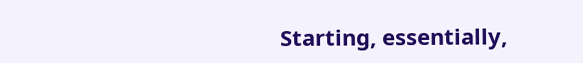Starting, essentially,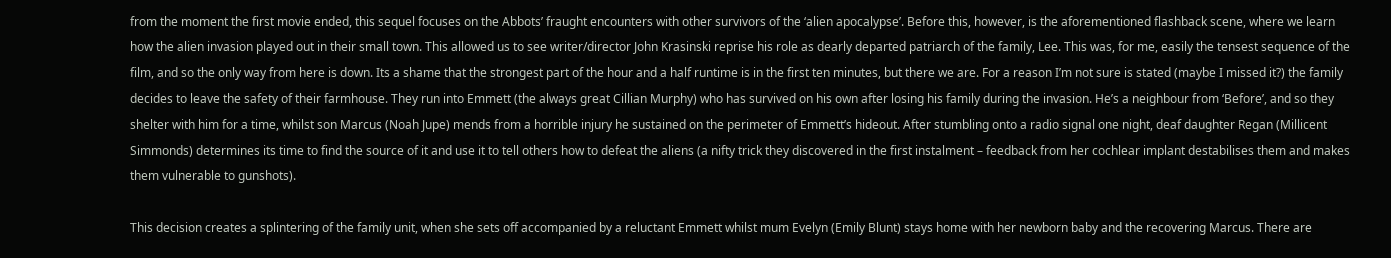from the moment the first movie ended, this sequel focuses on the Abbots’ fraught encounters with other survivors of the ‘alien apocalypse’. Before this, however, is the aforementioned flashback scene, where we learn how the alien invasion played out in their small town. This allowed us to see writer/director John Krasinski reprise his role as dearly departed patriarch of the family, Lee. This was, for me, easily the tensest sequence of the film, and so the only way from here is down. Its a shame that the strongest part of the hour and a half runtime is in the first ten minutes, but there we are. For a reason I’m not sure is stated (maybe I missed it?) the family decides to leave the safety of their farmhouse. They run into Emmett (the always great Cillian Murphy) who has survived on his own after losing his family during the invasion. He’s a neighbour from ‘Before’, and so they shelter with him for a time, whilst son Marcus (Noah Jupe) mends from a horrible injury he sustained on the perimeter of Emmett’s hideout. After stumbling onto a radio signal one night, deaf daughter Regan (Millicent Simmonds) determines its time to find the source of it and use it to tell others how to defeat the aliens (a nifty trick they discovered in the first instalment – feedback from her cochlear implant destabilises them and makes them vulnerable to gunshots).

This decision creates a splintering of the family unit, when she sets off accompanied by a reluctant Emmett whilst mum Evelyn (Emily Blunt) stays home with her newborn baby and the recovering Marcus. There are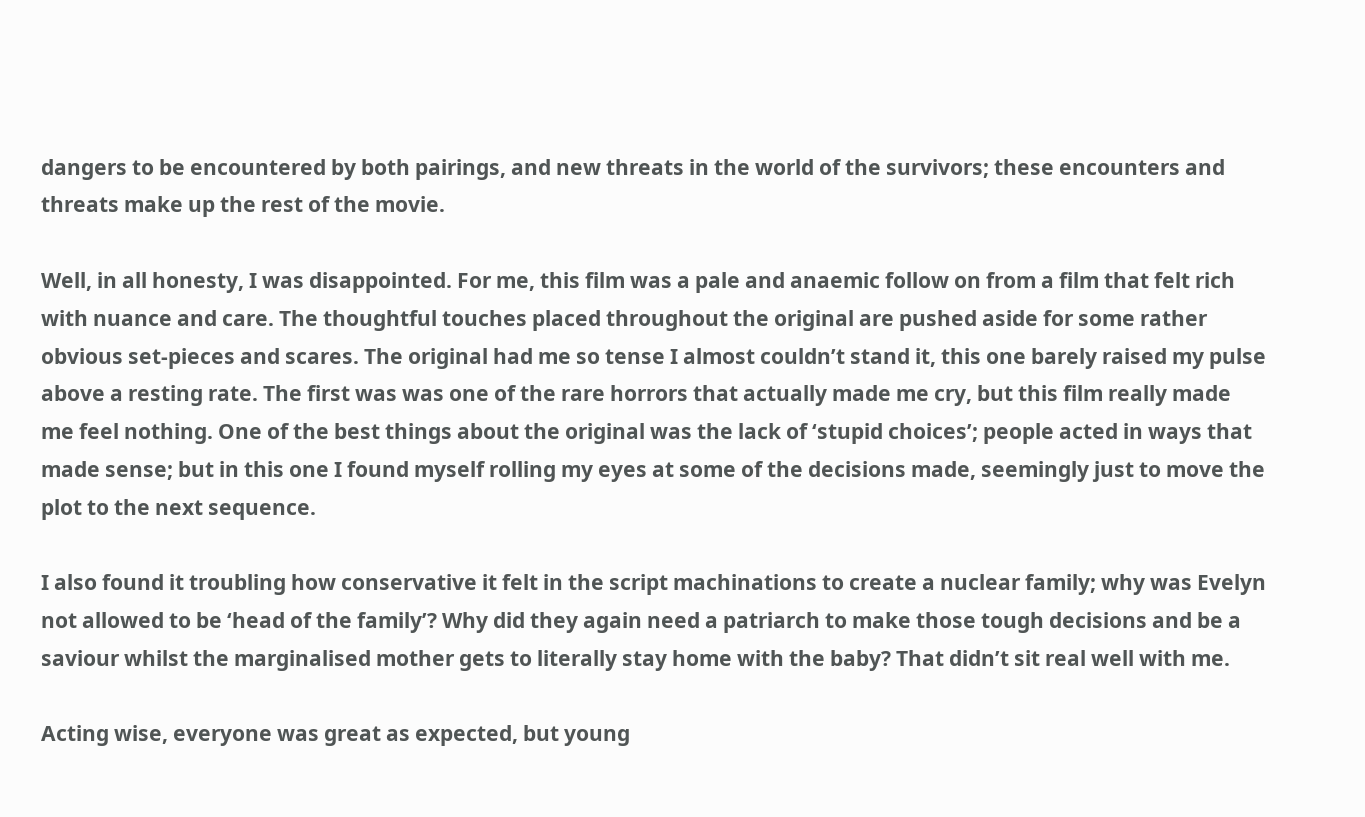dangers to be encountered by both pairings, and new threats in the world of the survivors; these encounters and threats make up the rest of the movie.

Well, in all honesty, I was disappointed. For me, this film was a pale and anaemic follow on from a film that felt rich with nuance and care. The thoughtful touches placed throughout the original are pushed aside for some rather obvious set-pieces and scares. The original had me so tense I almost couldn’t stand it, this one barely raised my pulse above a resting rate. The first was was one of the rare horrors that actually made me cry, but this film really made me feel nothing. One of the best things about the original was the lack of ‘stupid choices’; people acted in ways that made sense; but in this one I found myself rolling my eyes at some of the decisions made, seemingly just to move the plot to the next sequence.

I also found it troubling how conservative it felt in the script machinations to create a nuclear family; why was Evelyn not allowed to be ‘head of the family’? Why did they again need a patriarch to make those tough decisions and be a saviour whilst the marginalised mother gets to literally stay home with the baby? That didn’t sit real well with me.

Acting wise, everyone was great as expected, but young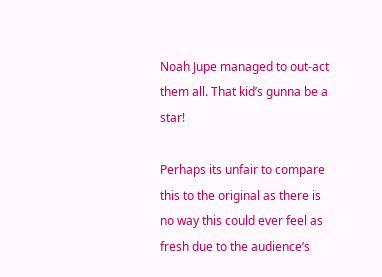Noah Jupe managed to out-act them all. That kid’s gunna be a star!

Perhaps its unfair to compare this to the original as there is no way this could ever feel as fresh due to the audience’s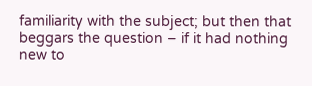familiarity with the subject; but then that beggars the question – if it had nothing new to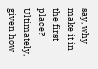say, why make it in the first place? Ultimately, given how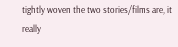tightly woven the two stories/films are, it really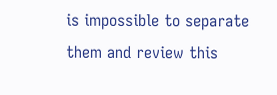is impossible to separate them and review this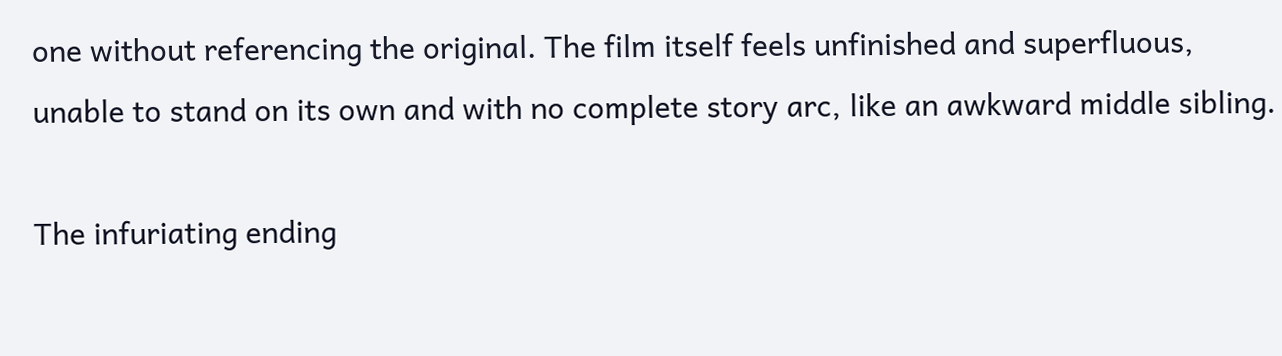one without referencing the original. The film itself feels unfinished and superfluous, unable to stand on its own and with no complete story arc, like an awkward middle sibling.

The infuriating ending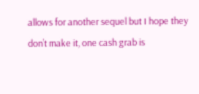allows for another sequel but I hope they don’t make it, one cash grab is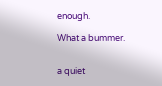enough.

What a bummer.


a quiet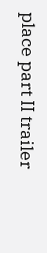place part II trailer